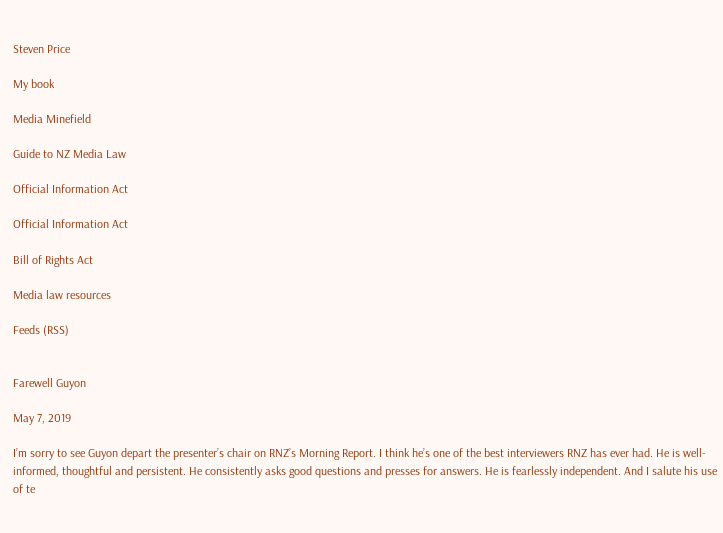Steven Price

My book

Media Minefield

Guide to NZ Media Law

Official Information Act

Official Information Act

Bill of Rights Act

Media law resources

Feeds (RSS)


Farewell Guyon

May 7, 2019

I’m sorry to see Guyon depart the presenter’s chair on RNZ’s Morning Report. I think he’s one of the best interviewers RNZ has ever had. He is well-informed, thoughtful and persistent. He consistently asks good questions and presses for answers. He is fearlessly independent. And I salute his use of te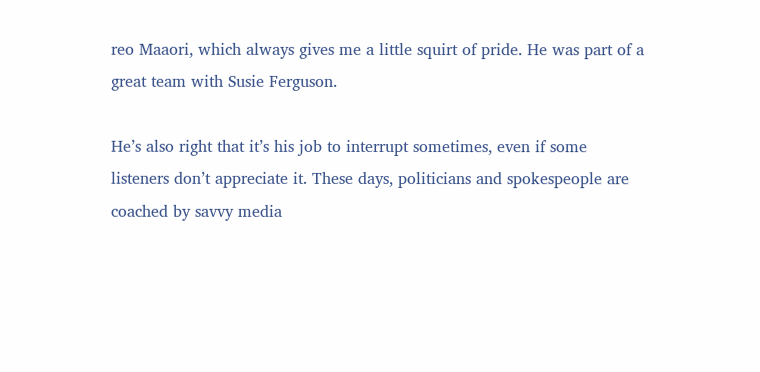reo Maaori, which always gives me a little squirt of pride. He was part of a great team with Susie Ferguson.

He’s also right that it’s his job to interrupt sometimes, even if some listeners don’t appreciate it. These days, politicians and spokespeople are coached by savvy media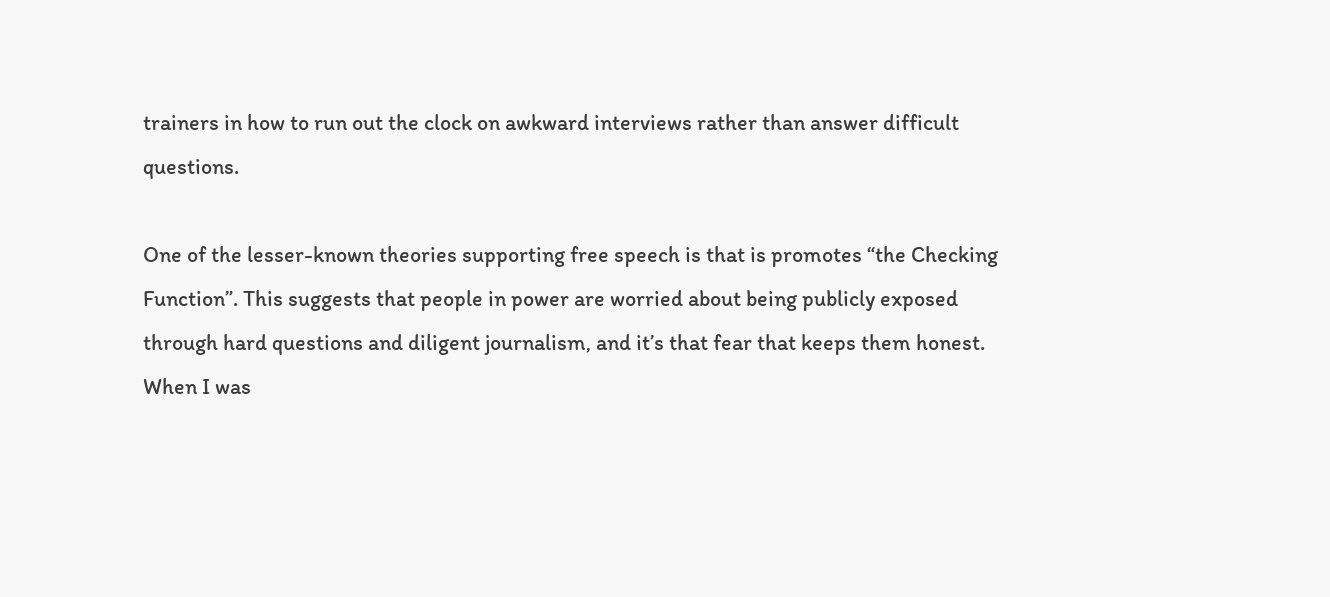trainers in how to run out the clock on awkward interviews rather than answer difficult questions.

One of the lesser-known theories supporting free speech is that is promotes “the Checking Function”. This suggests that people in power are worried about being publicly exposed through hard questions and diligent journalism, and it’s that fear that keeps them honest. When I was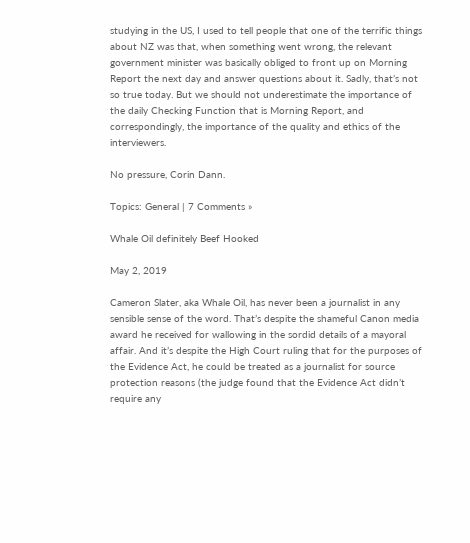studying in the US, I used to tell people that one of the terrific things about NZ was that, when something went wrong, the relevant government minister was basically obliged to front up on Morning Report the next day and answer questions about it. Sadly, that’s not so true today. But we should not underestimate the importance of the daily Checking Function that is Morning Report, and correspondingly, the importance of the quality and ethics of the interviewers.

No pressure, Corin Dann.

Topics: General | 7 Comments »

Whale Oil definitely Beef Hooked

May 2, 2019

Cameron Slater, aka Whale Oil, has never been a journalist in any sensible sense of the word. That’s despite the shameful Canon media award he received for wallowing in the sordid details of a mayoral affair. And it’s despite the High Court ruling that for the purposes of the Evidence Act, he could be treated as a journalist for source protection reasons (the judge found that the Evidence Act didn’t require any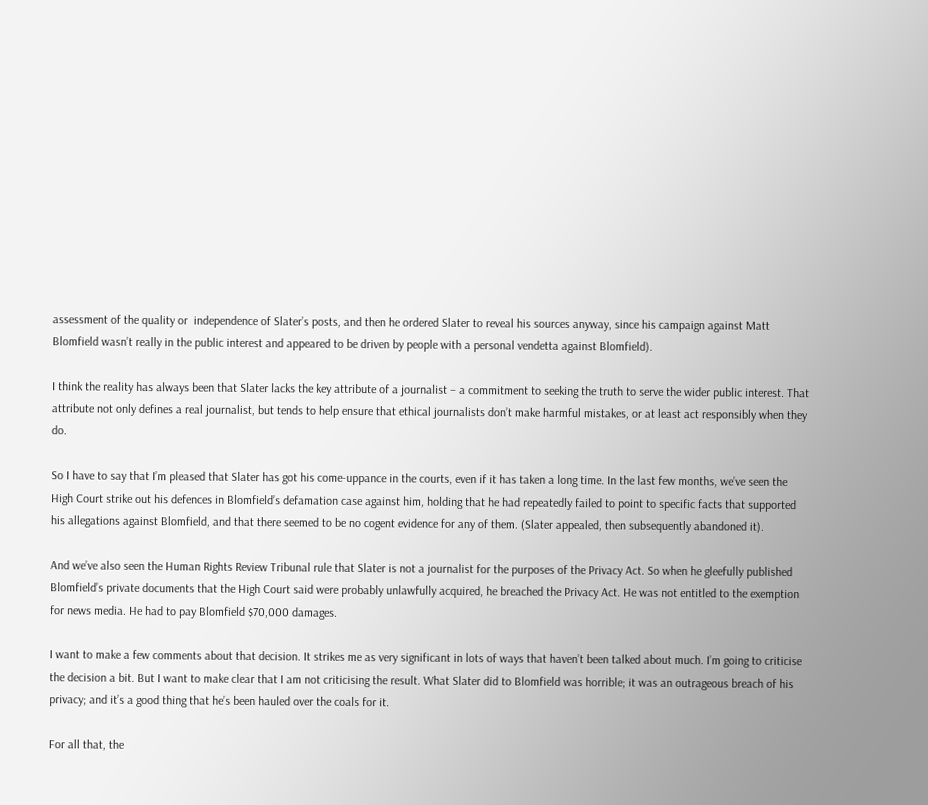assessment of the quality or  independence of Slater’s posts, and then he ordered Slater to reveal his sources anyway, since his campaign against Matt Blomfield wasn’t really in the public interest and appeared to be driven by people with a personal vendetta against Blomfield).

I think the reality has always been that Slater lacks the key attribute of a journalist – a commitment to seeking the truth to serve the wider public interest. That attribute not only defines a real journalist, but tends to help ensure that ethical journalists don’t make harmful mistakes, or at least act responsibly when they do.

So I have to say that I’m pleased that Slater has got his come-uppance in the courts, even if it has taken a long time. In the last few months, we’ve seen the High Court strike out his defences in Blomfield’s defamation case against him, holding that he had repeatedly failed to point to specific facts that supported his allegations against Blomfield, and that there seemed to be no cogent evidence for any of them. (Slater appealed, then subsequently abandoned it).

And we’ve also seen the Human Rights Review Tribunal rule that Slater is not a journalist for the purposes of the Privacy Act. So when he gleefully published Blomfield’s private documents that the High Court said were probably unlawfully acquired, he breached the Privacy Act. He was not entitled to the exemption for news media. He had to pay Blomfield $70,000 damages.

I want to make a few comments about that decision. It strikes me as very significant in lots of ways that haven’t been talked about much. I’m going to criticise the decision a bit. But I want to make clear that I am not criticising the result. What Slater did to Blomfield was horrible; it was an outrageous breach of his privacy; and it’s a good thing that he’s been hauled over the coals for it.

For all that, the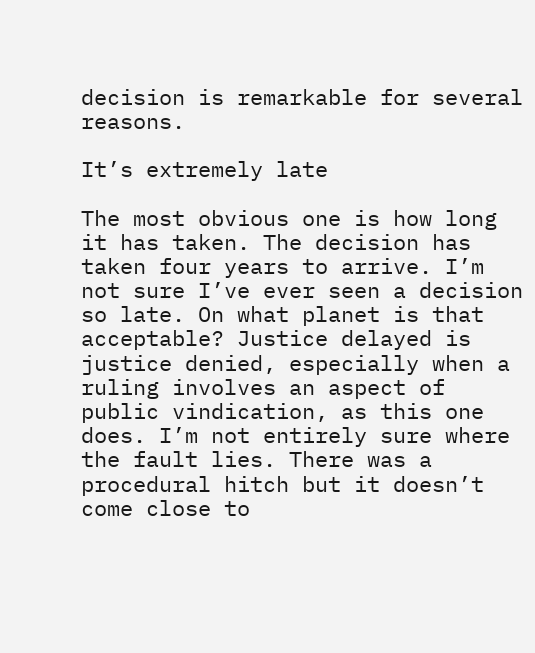decision is remarkable for several reasons.

It’s extremely late

The most obvious one is how long it has taken. The decision has taken four years to arrive. I’m not sure I’ve ever seen a decision so late. On what planet is that acceptable? Justice delayed is justice denied, especially when a ruling involves an aspect of public vindication, as this one does. I’m not entirely sure where the fault lies. There was a procedural hitch but it doesn’t come close to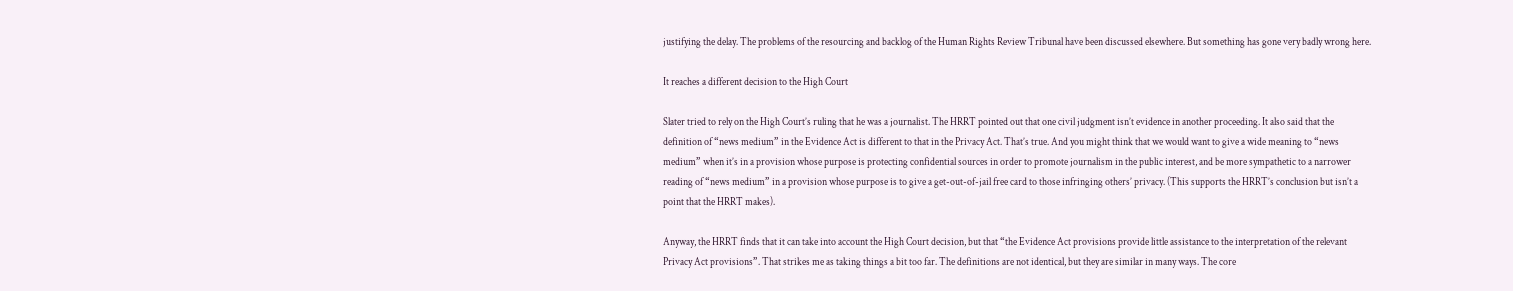justifying the delay. The problems of the resourcing and backlog of the Human Rights Review Tribunal have been discussed elsewhere. But something has gone very badly wrong here.

It reaches a different decision to the High Court

Slater tried to rely on the High Court’s ruling that he was a journalist. The HRRT pointed out that one civil judgment isn’t evidence in another proceeding. It also said that the definition of “news medium” in the Evidence Act is different to that in the Privacy Act. That’s true. And you might think that we would want to give a wide meaning to “news medium” when it’s in a provision whose purpose is protecting confidential sources in order to promote journalism in the public interest, and be more sympathetic to a narrower reading of “news medium” in a provision whose purpose is to give a get-out-of-jail free card to those infringing others’ privacy. (This supports the HRRT’s conclusion but isn’t a point that the HRRT makes).

Anyway, the HRRT finds that it can take into account the High Court decision, but that “the Evidence Act provisions provide little assistance to the interpretation of the relevant Privacy Act provisions”. That strikes me as taking things a bit too far. The definitions are not identical, but they are similar in many ways. The core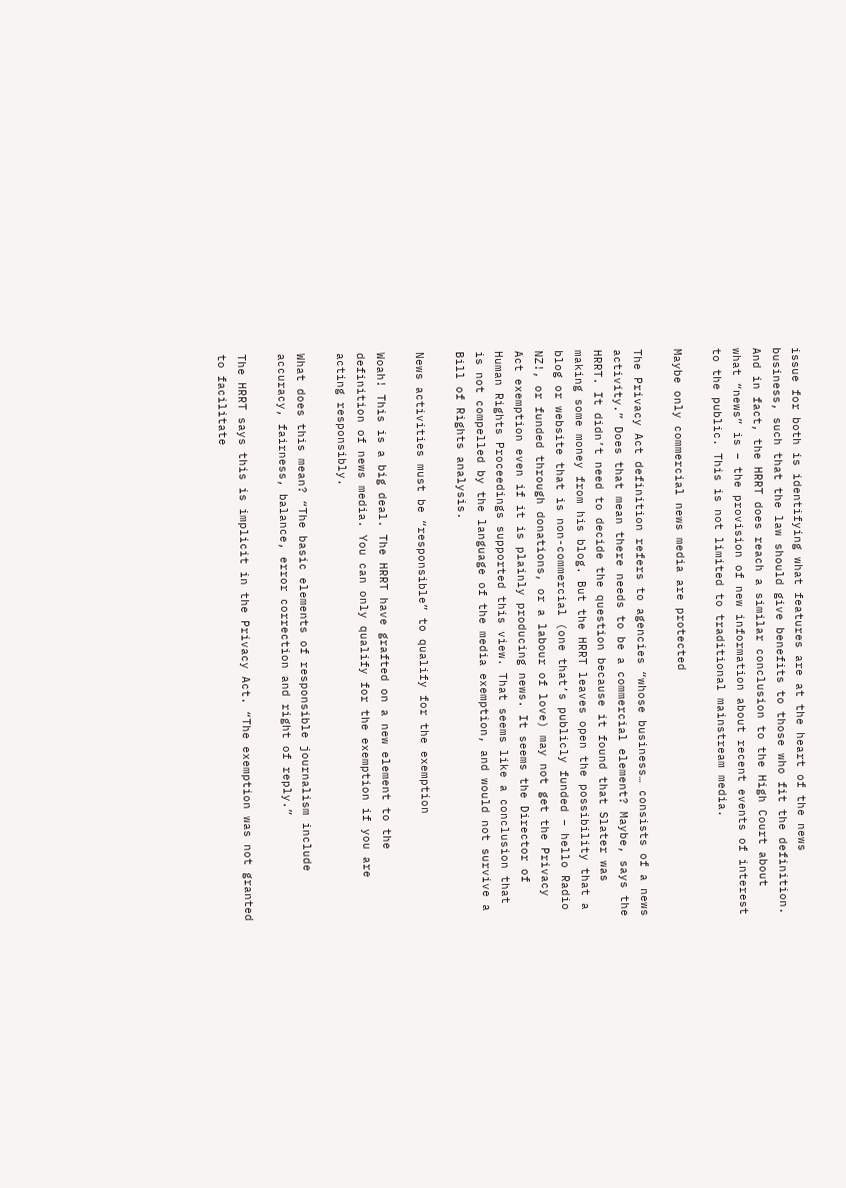issue for both is identifying what features are at the heart of the news business, such that the law should give benefits to those who fit the definition. And in fact, the HRRT does reach a similar conclusion to the High Court about what “news” is – the provision of new information about recent events of interest to the public. This is not limited to traditional mainstream media.

Maybe only commercial news media are protected

The Privacy Act definition refers to agencies “whose business… consists of a news activity.” Does that mean there needs to be a commercial element? Maybe, says the HRRT. It didn’t need to decide the question because it found that Slater was making some money from his blog. But the HRRT leaves open the possibility that a blog or website that is non-commercial (one that’s publicly funded – hello Radio NZ!, or funded through donations, or a labour of love) may not get the Privacy Act exemption even if it is plainly producing news. It seems the Director of Human Rights Proceedings supported this view. That seems like a conclusion that is not compelled by the language of the media exemption, and would not survive a Bill of Rights analysis.

News activities must be “responsible” to qualify for the exemption

Woah! This is a big deal. The HRRT have grafted on a new element to the definition of news media. You can only qualify for the exemption if you are acting responsibly.

What does this mean? “The basic elements of responsible journalism include accuracy, fairness, balance, error correction and right of reply.”

The HRRT says this is implicit in the Privacy Act. “The exemption was not granted to facilitate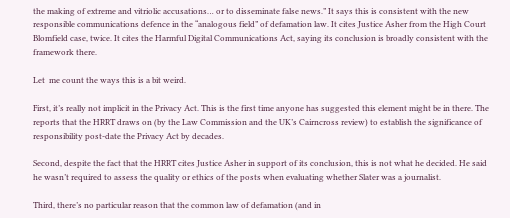the making of extreme and vitriolic accusations… or to disseminate false news.” It says this is consistent with the new responsible communications defence in the “analogous field” of defamation law. It cites Justice Asher from the High Court Blomfield case, twice. It cites the Harmful Digital Communications Act, saying its conclusion is broadly consistent with the framework there.

Let  me count the ways this is a bit weird.

First, it’s really not implicit in the Privacy Act. This is the first time anyone has suggested this element might be in there. The reports that the HRRT draws on (by the Law Commission and the UK’s Cairncross review) to establish the significance of responsibility post-date the Privacy Act by decades.

Second, despite the fact that the HRRT cites Justice Asher in support of its conclusion, this is not what he decided. He said he wasn’t required to assess the quality or ethics of the posts when evaluating whether Slater was a journalist.

Third, there’s no particular reason that the common law of defamation (and in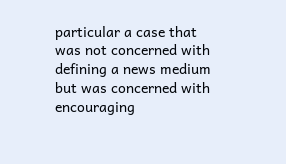particular a case that was not concerned with defining a news medium but was concerned with encouraging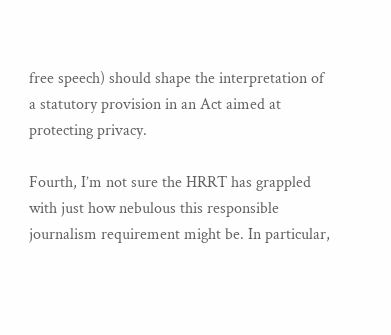free speech) should shape the interpretation of a statutory provision in an Act aimed at protecting privacy.

Fourth, I’m not sure the HRRT has grappled with just how nebulous this responsible journalism requirement might be. In particular,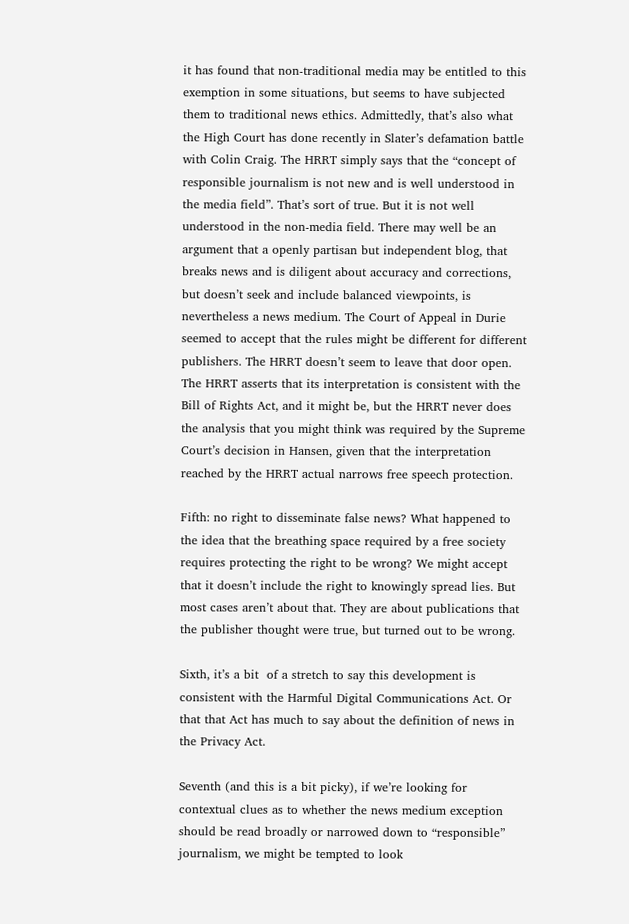it has found that non-traditional media may be entitled to this exemption in some situations, but seems to have subjected them to traditional news ethics. Admittedly, that’s also what the High Court has done recently in Slater’s defamation battle with Colin Craig. The HRRT simply says that the “concept of responsible journalism is not new and is well understood in the media field”. That’s sort of true. But it is not well understood in the non-media field. There may well be an argument that a openly partisan but independent blog, that breaks news and is diligent about accuracy and corrections, but doesn’t seek and include balanced viewpoints, is nevertheless a news medium. The Court of Appeal in Durie seemed to accept that the rules might be different for different publishers. The HRRT doesn’t seem to leave that door open. The HRRT asserts that its interpretation is consistent with the Bill of Rights Act, and it might be, but the HRRT never does the analysis that you might think was required by the Supreme Court’s decision in Hansen, given that the interpretation reached by the HRRT actual narrows free speech protection.

Fifth: no right to disseminate false news? What happened to the idea that the breathing space required by a free society requires protecting the right to be wrong? We might accept that it doesn’t include the right to knowingly spread lies. But most cases aren’t about that. They are about publications that the publisher thought were true, but turned out to be wrong.

Sixth, it’s a bit  of a stretch to say this development is consistent with the Harmful Digital Communications Act. Or that that Act has much to say about the definition of news in the Privacy Act.

Seventh (and this is a bit picky), if we’re looking for contextual clues as to whether the news medium exception should be read broadly or narrowed down to “responsible” journalism, we might be tempted to look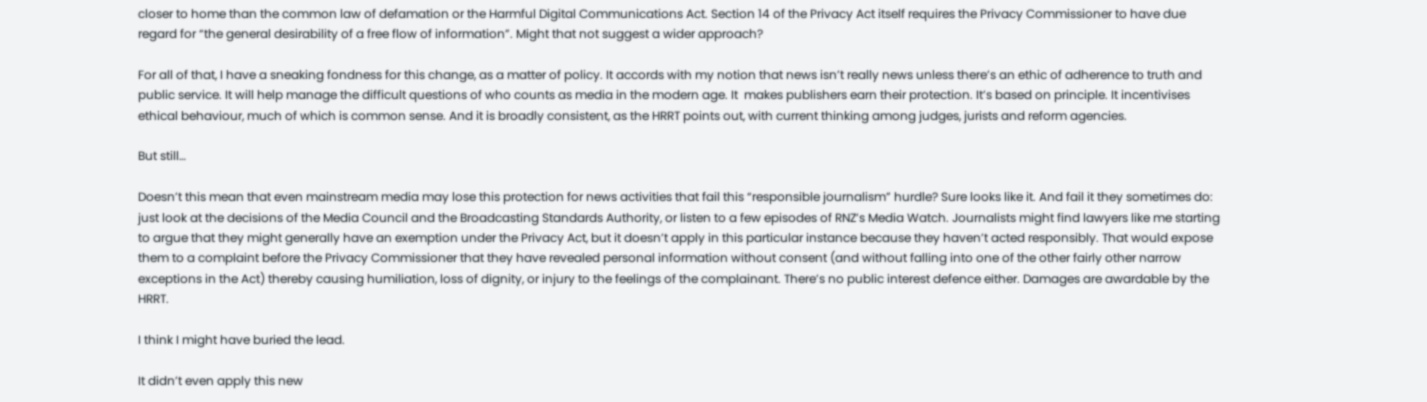closer to home than the common law of defamation or the Harmful Digital Communications Act. Section 14 of the Privacy Act itself requires the Privacy Commissioner to have due regard for “the general desirability of a free flow of information”. Might that not suggest a wider approach?

For all of that, I have a sneaking fondness for this change, as a matter of policy. It accords with my notion that news isn’t really news unless there’s an ethic of adherence to truth and public service. It will help manage the difficult questions of who counts as media in the modern age. It  makes publishers earn their protection. It’s based on principle. It incentivises ethical behaviour, much of which is common sense. And it is broadly consistent, as the HRRT points out, with current thinking among judges, jurists and reform agencies.

But still…

Doesn’t this mean that even mainstream media may lose this protection for news activities that fail this “responsible journalism” hurdle? Sure looks like it. And fail it they sometimes do: just look at the decisions of the Media Council and the Broadcasting Standards Authority, or listen to a few episodes of RNZ’s Media Watch. Journalists might find lawyers like me starting to argue that they might generally have an exemption under the Privacy Act, but it doesn’t apply in this particular instance because they haven’t acted responsibly. That would expose them to a complaint before the Privacy Commissioner that they have revealed personal information without consent (and without falling into one of the other fairly other narrow exceptions in the Act) thereby causing humiliation, loss of dignity, or injury to the feelings of the complainant. There’s no public interest defence either. Damages are awardable by the HRRT.

I think I might have buried the lead.

It didn’t even apply this new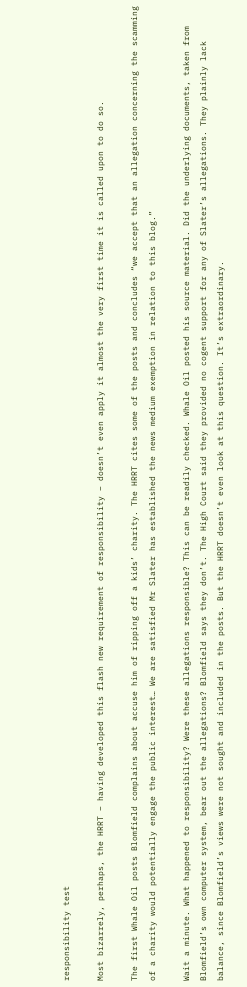responsibility test

Most bizarrely, perhaps, the HRRT – having developed this flash new requirement of responsibility – doesn’t even apply it almost the very first time it is called upon to do so.

The first Whale Oil posts Blomfield complains about accuse him of ripping off a kids’ charity. The HRRT cites some of the posts and concludes “we accept that an allegation concerning the scamming of a charity would potentially engage the public interest… We are satisfied Mr Slater has established the news medium exemption in relation to this blog.”

Wait a minute. What happened to responsibility? Were these allegations responsible? This can be readily checked. Whale Oil posted his source material. Did the underlying documents, taken from Blomfield’s own computer system, bear out the allegations? Blomfield says they don’t. The High Court said they provided no cogent support for any of Slater’s allegations. They plainly lack balance, since Blomfield’s views were not sought and included in the posts. But the HRRT doesn’t even look at this question. It’s extraordinary.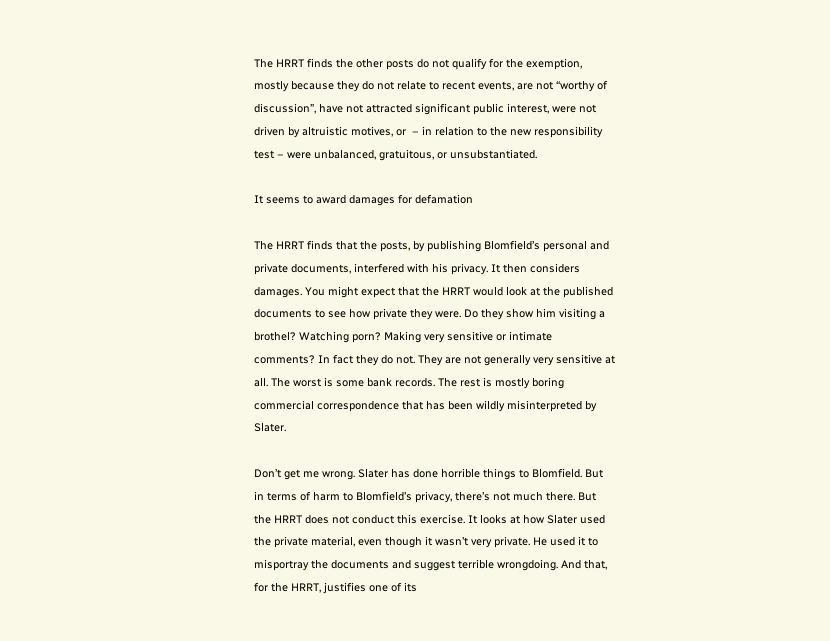The HRRT finds the other posts do not qualify for the exemption, mostly because they do not relate to recent events, are not “worthy of discussion”, have not attracted significant public interest, were not driven by altruistic motives, or  – in relation to the new responsibility test – were unbalanced, gratuitous, or unsubstantiated.

It seems to award damages for defamation

The HRRT finds that the posts, by publishing Blomfield’s personal and private documents, interfered with his privacy. It then considers damages. You might expect that the HRRT would look at the published documents to see how private they were. Do they show him visiting a brothel? Watching porn? Making very sensitive or intimate comments? In fact they do not. They are not generally very sensitive at all. The worst is some bank records. The rest is mostly boring commercial correspondence that has been wildly misinterpreted by Slater.

Don’t get me wrong. Slater has done horrible things to Blomfield. But in terms of harm to Blomfield’s privacy, there’s not much there. But the HRRT does not conduct this exercise. It looks at how Slater used the private material, even though it wasn’t very private. He used it to misportray the documents and suggest terrible wrongdoing. And that, for the HRRT, justifies one of its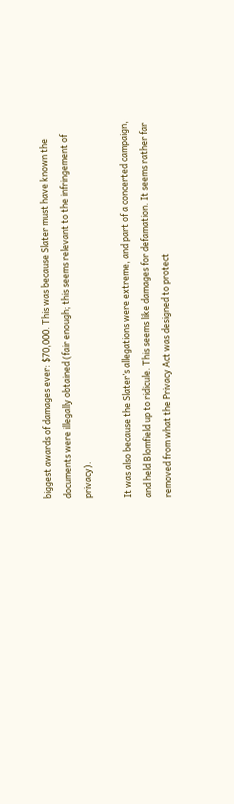biggest awards of damages ever: $70,000. This was because Slater must have known the documents were illegally obtained (fair enough; this seems relevant to the infringement of privacy).

It was also because the Slater’s allegations were extreme, and part of a concerted campaign, and held Blomfield up to ridicule. This seems like damages for defamation. It seems rather far removed from what the Privacy Act was designed to protect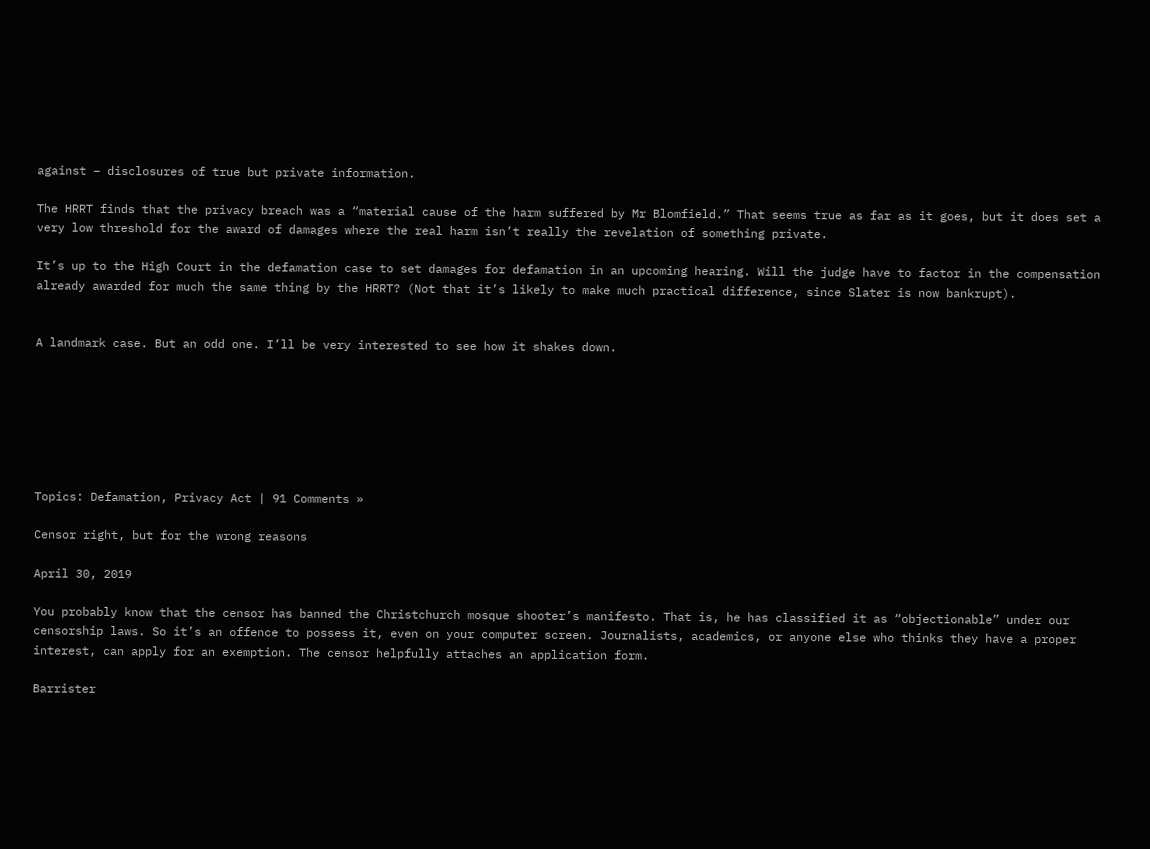against – disclosures of true but private information.

The HRRT finds that the privacy breach was a “material cause of the harm suffered by Mr Blomfield.” That seems true as far as it goes, but it does set a very low threshold for the award of damages where the real harm isn’t really the revelation of something private.

It’s up to the High Court in the defamation case to set damages for defamation in an upcoming hearing. Will the judge have to factor in the compensation already awarded for much the same thing by the HRRT? (Not that it’s likely to make much practical difference, since Slater is now bankrupt).


A landmark case. But an odd one. I’ll be very interested to see how it shakes down.







Topics: Defamation, Privacy Act | 91 Comments »

Censor right, but for the wrong reasons

April 30, 2019

You probably know that the censor has banned the Christchurch mosque shooter’s manifesto. That is, he has classified it as “objectionable” under our censorship laws. So it’s an offence to possess it, even on your computer screen. Journalists, academics, or anyone else who thinks they have a proper interest, can apply for an exemption. The censor helpfully attaches an application form.

Barrister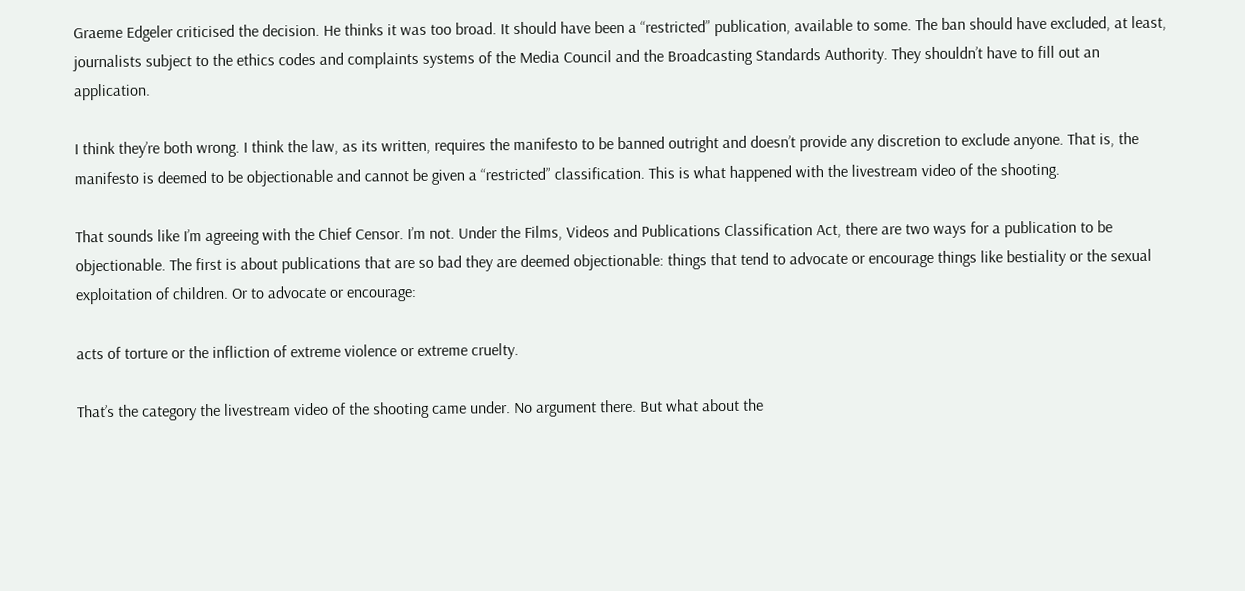Graeme Edgeler criticised the decision. He thinks it was too broad. It should have been a “restricted” publication, available to some. The ban should have excluded, at least, journalists subject to the ethics codes and complaints systems of the Media Council and the Broadcasting Standards Authority. They shouldn’t have to fill out an application.

I think they’re both wrong. I think the law, as its written, requires the manifesto to be banned outright and doesn’t provide any discretion to exclude anyone. That is, the manifesto is deemed to be objectionable and cannot be given a “restricted” classification. This is what happened with the livestream video of the shooting.

That sounds like I’m agreeing with the Chief Censor. I’m not. Under the Films, Videos and Publications Classification Act, there are two ways for a publication to be objectionable. The first is about publications that are so bad they are deemed objectionable: things that tend to advocate or encourage things like bestiality or the sexual exploitation of children. Or to advocate or encourage:

acts of torture or the infliction of extreme violence or extreme cruelty.

That’s the category the livestream video of the shooting came under. No argument there. But what about the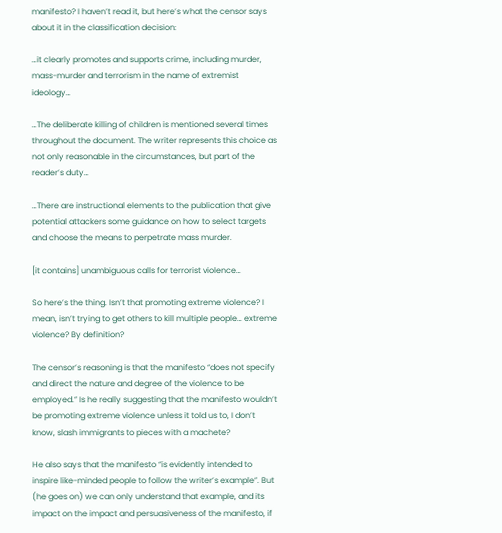manifesto? I haven’t read it, but here’s what the censor says about it in the classification decision:

…it clearly promotes and supports crime, including murder, mass-murder and terrorism in the name of extremist ideology…

…The deliberate killing of children is mentioned several times throughout the document. The writer represents this choice as not only reasonable in the circumstances, but part of the reader’s duty…

…There are instructional elements to the publication that give potential attackers some guidance on how to select targets and choose the means to perpetrate mass murder.

[it contains] unambiguous calls for terrorist violence…

So here’s the thing. Isn’t that promoting extreme violence? I mean, isn’t trying to get others to kill multiple people… extreme violence? By definition?

The censor’s reasoning is that the manifesto “does not specify and direct the nature and degree of the violence to be employed.” Is he really suggesting that the manifesto wouldn’t be promoting extreme violence unless it told us to, I don’t know, slash immigrants to pieces with a machete?

He also says that the manifesto “is evidently intended to inspire like-minded people to follow the writer’s example”. But (he goes on) we can only understand that example, and its impact on the impact and persuasiveness of the manifesto, if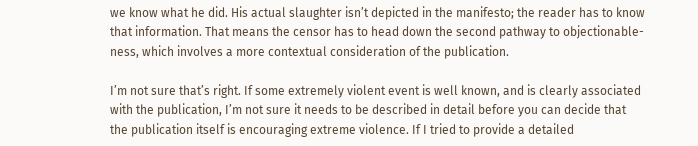we know what he did. His actual slaughter isn’t depicted in the manifesto; the reader has to know that information. That means the censor has to head down the second pathway to objectionable-ness, which involves a more contextual consideration of the publication.

I’m not sure that’s right. If some extremely violent event is well known, and is clearly associated with the publication, I’m not sure it needs to be described in detail before you can decide that the publication itself is encouraging extreme violence. If I tried to provide a detailed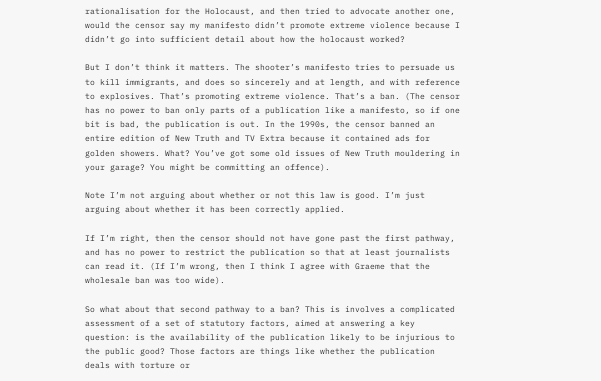rationalisation for the Holocaust, and then tried to advocate another one, would the censor say my manifesto didn’t promote extreme violence because I didn’t go into sufficient detail about how the holocaust worked?

But I don’t think it matters. The shooter’s manifesto tries to persuade us to kill immigrants, and does so sincerely and at length, and with reference to explosives. That’s promoting extreme violence. That’s a ban. (The censor has no power to ban only parts of a publication like a manifesto, so if one bit is bad, the publication is out. In the 1990s, the censor banned an entire edition of New Truth and TV Extra because it contained ads for golden showers. What? You’ve got some old issues of New Truth mouldering in your garage? You might be committing an offence).

Note I’m not arguing about whether or not this law is good. I’m just arguing about whether it has been correctly applied.

If I’m right, then the censor should not have gone past the first pathway, and has no power to restrict the publication so that at least journalists can read it. (If I’m wrong, then I think I agree with Graeme that the wholesale ban was too wide).

So what about that second pathway to a ban? This is involves a complicated assessment of a set of statutory factors, aimed at answering a key question: is the availability of the publication likely to be injurious to the public good? Those factors are things like whether the publication deals with torture or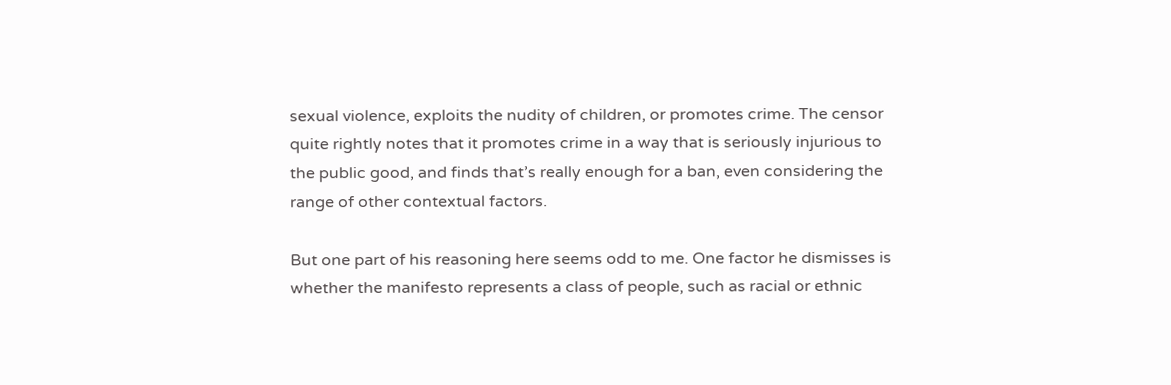sexual violence, exploits the nudity of children, or promotes crime. The censor quite rightly notes that it promotes crime in a way that is seriously injurious to the public good, and finds that’s really enough for a ban, even considering the range of other contextual factors.

But one part of his reasoning here seems odd to me. One factor he dismisses is whether the manifesto represents a class of people, such as racial or ethnic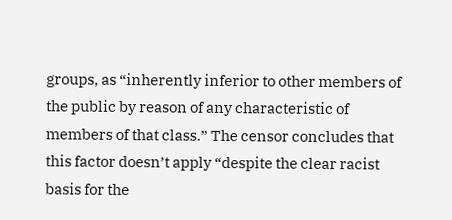groups, as “inherently inferior to other members of the public by reason of any characteristic of members of that class.” The censor concludes that this factor doesn’t apply “despite the clear racist basis for the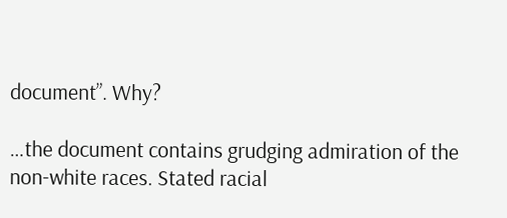document”. Why?

…the document contains grudging admiration of the non-white races. Stated racial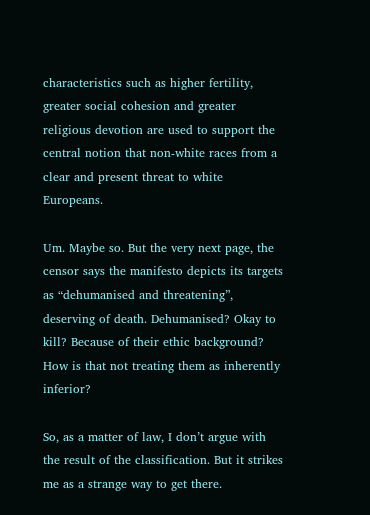characteristics such as higher fertility, greater social cohesion and greater religious devotion are used to support the central notion that non-white races from a clear and present threat to white Europeans.

Um. Maybe so. But the very next page, the censor says the manifesto depicts its targets as “dehumanised and threatening”, deserving of death. Dehumanised? Okay to kill? Because of their ethic background? How is that not treating them as inherently inferior?

So, as a matter of law, I don’t argue with the result of the classification. But it strikes me as a strange way to get there.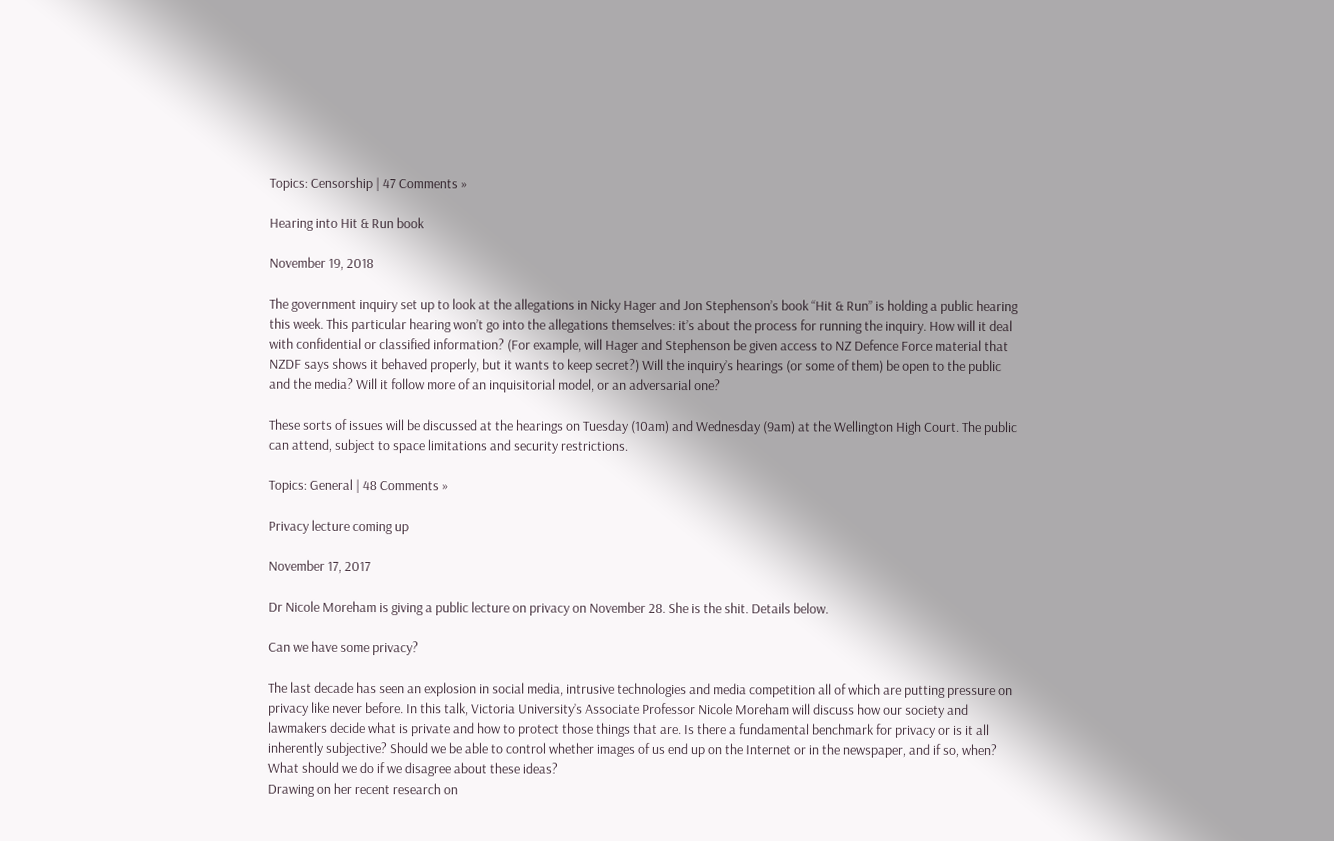Topics: Censorship | 47 Comments »

Hearing into Hit & Run book

November 19, 2018

The government inquiry set up to look at the allegations in Nicky Hager and Jon Stephenson’s book “Hit & Run” is holding a public hearing this week. This particular hearing won’t go into the allegations themselves: it’s about the process for running the inquiry. How will it deal with confidential or classified information? (For example, will Hager and Stephenson be given access to NZ Defence Force material that NZDF says shows it behaved properly, but it wants to keep secret?) Will the inquiry’s hearings (or some of them) be open to the public and the media? Will it follow more of an inquisitorial model, or an adversarial one?

These sorts of issues will be discussed at the hearings on Tuesday (10am) and Wednesday (9am) at the Wellington High Court. The public can attend, subject to space limitations and security restrictions.

Topics: General | 48 Comments »

Privacy lecture coming up

November 17, 2017

Dr Nicole Moreham is giving a public lecture on privacy on November 28. She is the shit. Details below.

Can we have some privacy?

The last decade has seen an explosion in social media, intrusive technologies and media competition all of which are putting pressure on privacy like never before. In this talk, Victoria University’s Associate Professor Nicole Moreham will discuss how our society and lawmakers decide what is private and how to protect those things that are. Is there a fundamental benchmark for privacy or is it all inherently subjective? Should we be able to control whether images of us end up on the Internet or in the newspaper, and if so, when? What should we do if we disagree about these ideas?
Drawing on her recent research on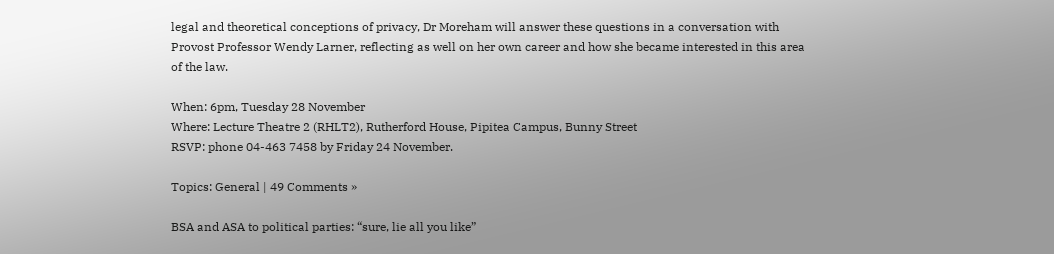legal and theoretical conceptions of privacy, Dr Moreham will answer these questions in a conversation with Provost Professor Wendy Larner, reflecting as well on her own career and how she became interested in this area of the law.

When: 6pm, Tuesday 28 November
Where: Lecture Theatre 2 (RHLT2), Rutherford House, Pipitea Campus, Bunny Street
RSVP: phone 04-463 7458 by Friday 24 November.

Topics: General | 49 Comments »

BSA and ASA to political parties: “sure, lie all you like”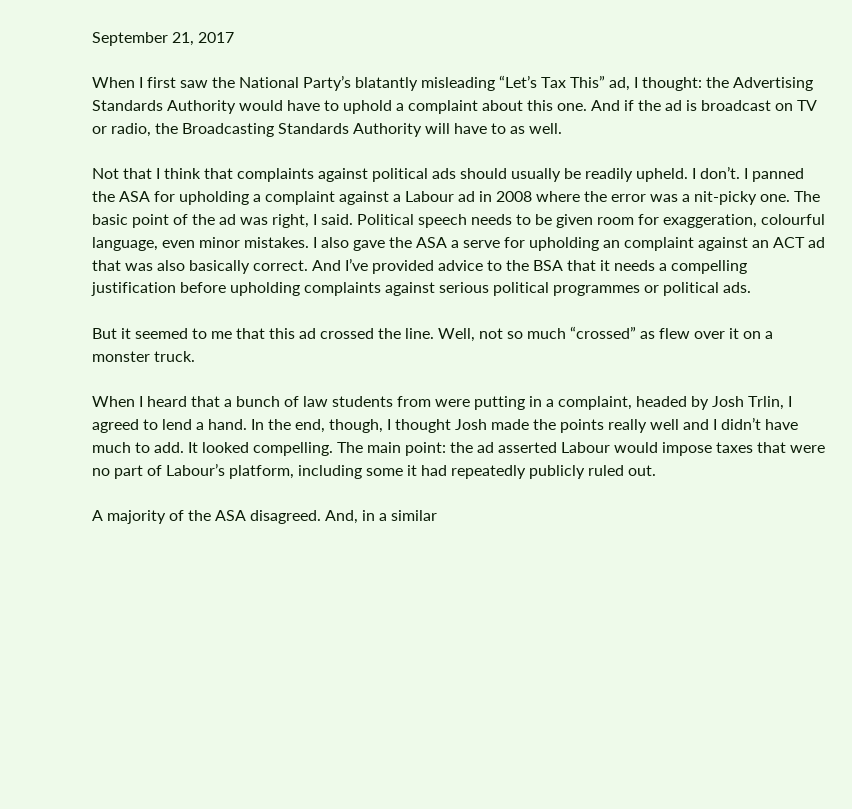September 21, 2017

When I first saw the National Party’s blatantly misleading “Let’s Tax This” ad, I thought: the Advertising Standards Authority would have to uphold a complaint about this one. And if the ad is broadcast on TV or radio, the Broadcasting Standards Authority will have to as well.

Not that I think that complaints against political ads should usually be readily upheld. I don’t. I panned the ASA for upholding a complaint against a Labour ad in 2008 where the error was a nit-picky one. The basic point of the ad was right, I said. Political speech needs to be given room for exaggeration, colourful language, even minor mistakes. I also gave the ASA a serve for upholding an complaint against an ACT ad that was also basically correct. And I’ve provided advice to the BSA that it needs a compelling justification before upholding complaints against serious political programmes or political ads.

But it seemed to me that this ad crossed the line. Well, not so much “crossed” as flew over it on a monster truck.

When I heard that a bunch of law students from were putting in a complaint, headed by Josh Trlin, I agreed to lend a hand. In the end, though, I thought Josh made the points really well and I didn’t have much to add. It looked compelling. The main point: the ad asserted Labour would impose taxes that were no part of Labour’s platform, including some it had repeatedly publicly ruled out.

A majority of the ASA disagreed. And, in a similar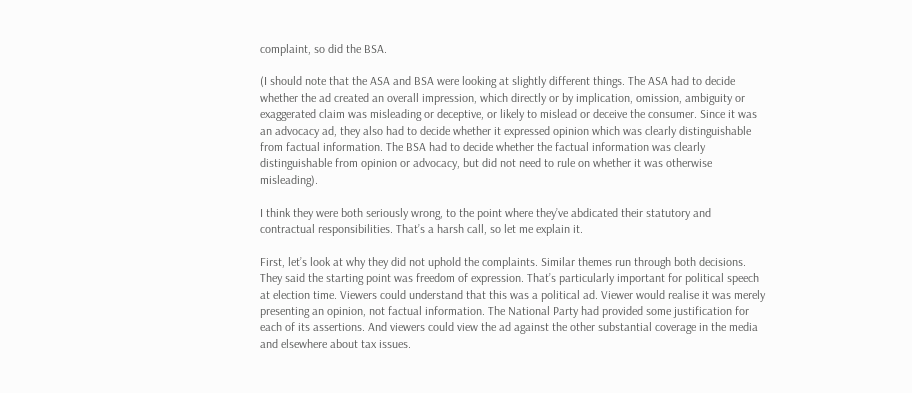complaint, so did the BSA.

(I should note that the ASA and BSA were looking at slightly different things. The ASA had to decide whether the ad created an overall impression, which directly or by implication, omission, ambiguity or exaggerated claim was misleading or deceptive, or likely to mislead or deceive the consumer. Since it was an advocacy ad, they also had to decide whether it expressed opinion which was clearly distinguishable from factual information. The BSA had to decide whether the factual information was clearly distinguishable from opinion or advocacy, but did not need to rule on whether it was otherwise misleading).

I think they were both seriously wrong, to the point where they’ve abdicated their statutory and contractual responsibilities. That’s a harsh call, so let me explain it.

First, let’s look at why they did not uphold the complaints. Similar themes run through both decisions. They said the starting point was freedom of expression. That’s particularly important for political speech at election time. Viewers could understand that this was a political ad. Viewer would realise it was merely presenting an opinion, not factual information. The National Party had provided some justification for each of its assertions. And viewers could view the ad against the other substantial coverage in the media and elsewhere about tax issues.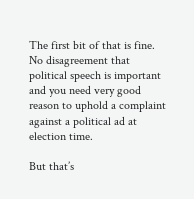The first bit of that is fine. No disagreement that political speech is important and you need very good reason to uphold a complaint against a political ad at election time.

But that’s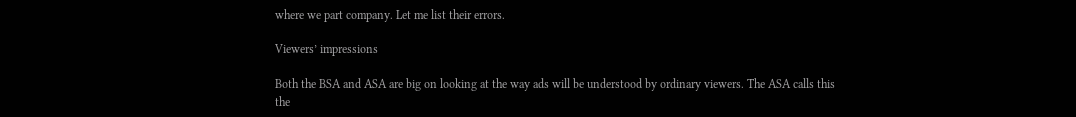where we part company. Let me list their errors.

Viewers’ impressions

Both the BSA and ASA are big on looking at the way ads will be understood by ordinary viewers. The ASA calls this the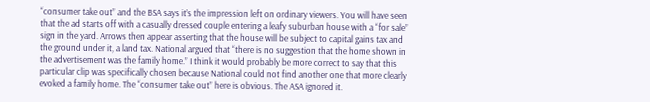“consumer take out” and the BSA says it’s the impression left on ordinary viewers. You will have seen that the ad starts off with a casually dressed couple entering a leafy suburban house with a “for sale” sign in the yard. Arrows then appear asserting that the house will be subject to capital gains tax and the ground under it, a land tax. National argued that “there is no suggestion that the home shown in the advertisement was the family home.” I think it would probably be more correct to say that this particular clip was specifically chosen because National could not find another one that more clearly evoked a family home. The “consumer take out” here is obvious. The ASA ignored it.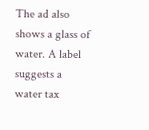The ad also shows a glass of water. A label suggests a water tax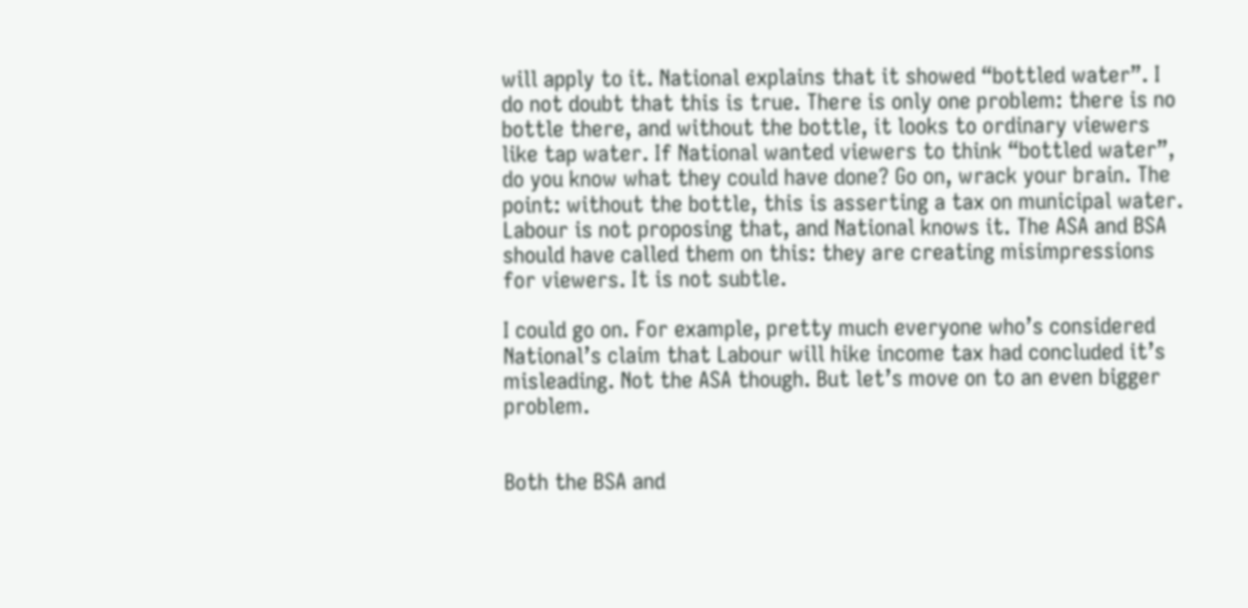will apply to it. National explains that it showed “bottled water”. I do not doubt that this is true. There is only one problem: there is no bottle there, and without the bottle, it looks to ordinary viewers like tap water. If National wanted viewers to think “bottled water”, do you know what they could have done? Go on, wrack your brain. The point: without the bottle, this is asserting a tax on municipal water. Labour is not proposing that, and National knows it. The ASA and BSA should have called them on this: they are creating misimpressions for viewers. It is not subtle.

I could go on. For example, pretty much everyone who’s considered National’s claim that Labour will hike income tax had concluded it’s misleading. Not the ASA though. But let’s move on to an even bigger problem.


Both the BSA and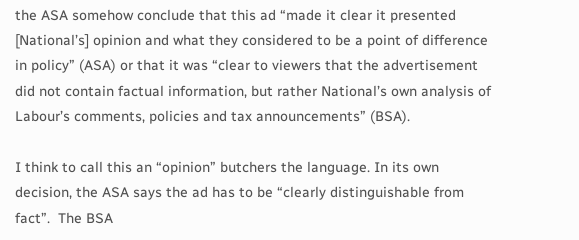the ASA somehow conclude that this ad “made it clear it presented [National’s] opinion and what they considered to be a point of difference in policy” (ASA) or that it was “clear to viewers that the advertisement did not contain factual information, but rather National’s own analysis of Labour’s comments, policies and tax announcements” (BSA).

I think to call this an “opinion” butchers the language. In its own decision, the ASA says the ad has to be “clearly distinguishable from fact”.  The BSA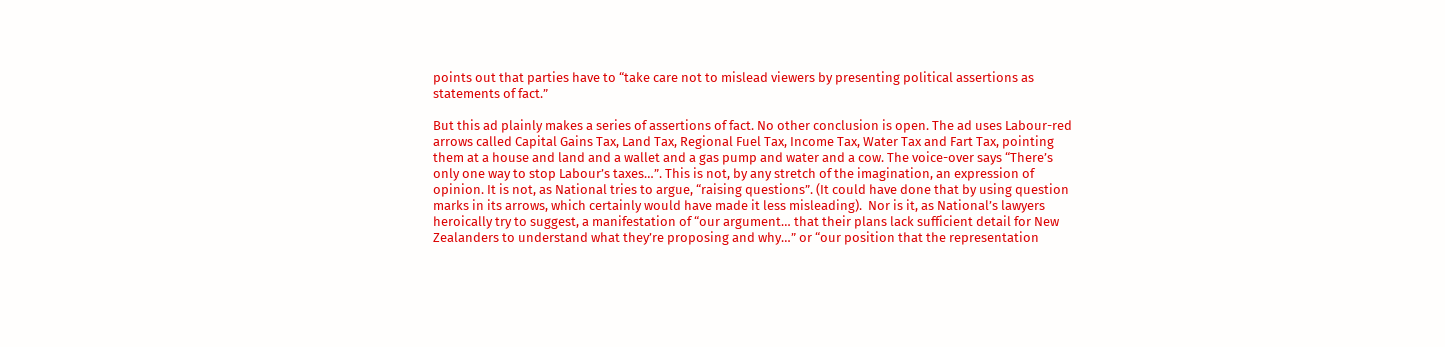points out that parties have to “take care not to mislead viewers by presenting political assertions as statements of fact.”

But this ad plainly makes a series of assertions of fact. No other conclusion is open. The ad uses Labour-red arrows called Capital Gains Tax, Land Tax, Regional Fuel Tax, Income Tax, Water Tax and Fart Tax, pointing them at a house and land and a wallet and a gas pump and water and a cow. The voice-over says “There’s only one way to stop Labour’s taxes…”. This is not, by any stretch of the imagination, an expression of opinion. It is not, as National tries to argue, “raising questions”. (It could have done that by using question marks in its arrows, which certainly would have made it less misleading).  Nor is it, as National’s lawyers heroically try to suggest, a manifestation of “our argument… that their plans lack sufficient detail for New Zealanders to understand what they’re proposing and why…” or “our position that the representation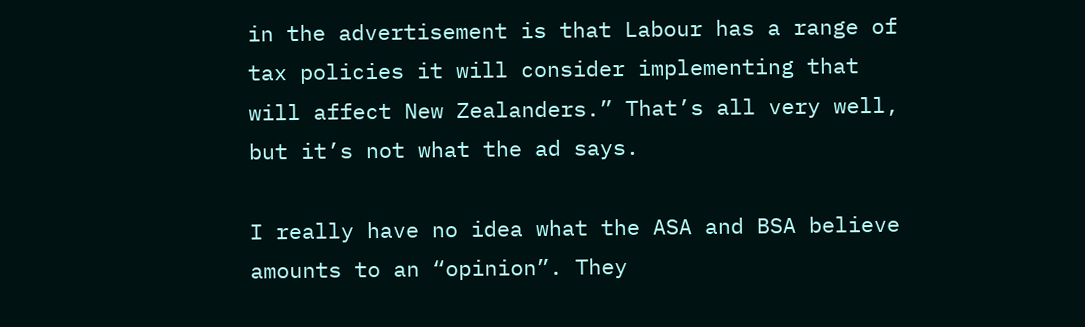in the advertisement is that Labour has a range of tax policies it will consider implementing that will affect New Zealanders.” That’s all very well, but it’s not what the ad says.

I really have no idea what the ASA and BSA believe amounts to an “opinion”. They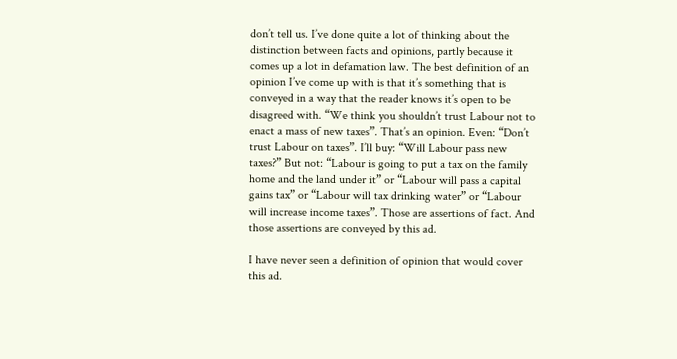don’t tell us. I’ve done quite a lot of thinking about the distinction between facts and opinions, partly because it comes up a lot in defamation law. The best definition of an opinion I’ve come up with is that it’s something that is conveyed in a way that the reader knows it’s open to be disagreed with. “We think you shouldn’t trust Labour not to enact a mass of new taxes”. That’s an opinion. Even: “Don’t trust Labour on taxes”. I’ll buy: “Will Labour pass new taxes?” But not: “Labour is going to put a tax on the family home and the land under it” or “Labour will pass a capital gains tax” or “Labour will tax drinking water” or “Labour will increase income taxes”. Those are assertions of fact. And those assertions are conveyed by this ad.

I have never seen a definition of opinion that would cover this ad.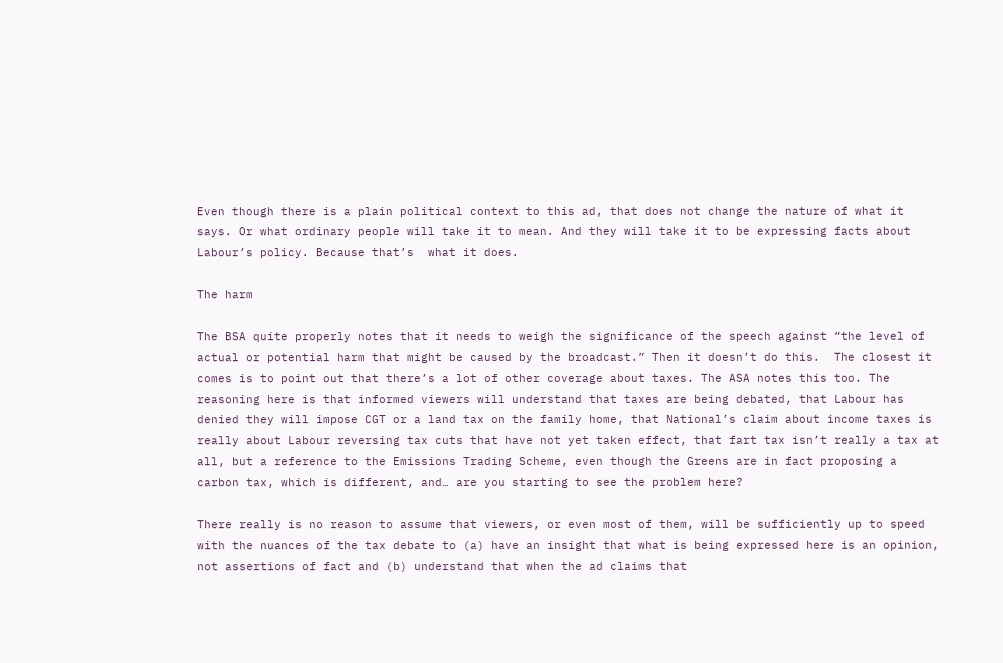Even though there is a plain political context to this ad, that does not change the nature of what it says. Or what ordinary people will take it to mean. And they will take it to be expressing facts about Labour’s policy. Because that’s  what it does.

The harm

The BSA quite properly notes that it needs to weigh the significance of the speech against “the level of actual or potential harm that might be caused by the broadcast.” Then it doesn’t do this.  The closest it comes is to point out that there’s a lot of other coverage about taxes. The ASA notes this too. The reasoning here is that informed viewers will understand that taxes are being debated, that Labour has denied they will impose CGT or a land tax on the family home, that National’s claim about income taxes is really about Labour reversing tax cuts that have not yet taken effect, that fart tax isn’t really a tax at all, but a reference to the Emissions Trading Scheme, even though the Greens are in fact proposing a carbon tax, which is different, and… are you starting to see the problem here?

There really is no reason to assume that viewers, or even most of them, will be sufficiently up to speed with the nuances of the tax debate to (a) have an insight that what is being expressed here is an opinion, not assertions of fact and (b) understand that when the ad claims that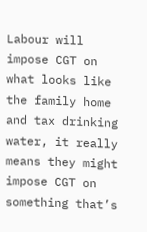Labour will impose CGT on what looks like the family home and tax drinking water, it really means they might impose CGT on something that’s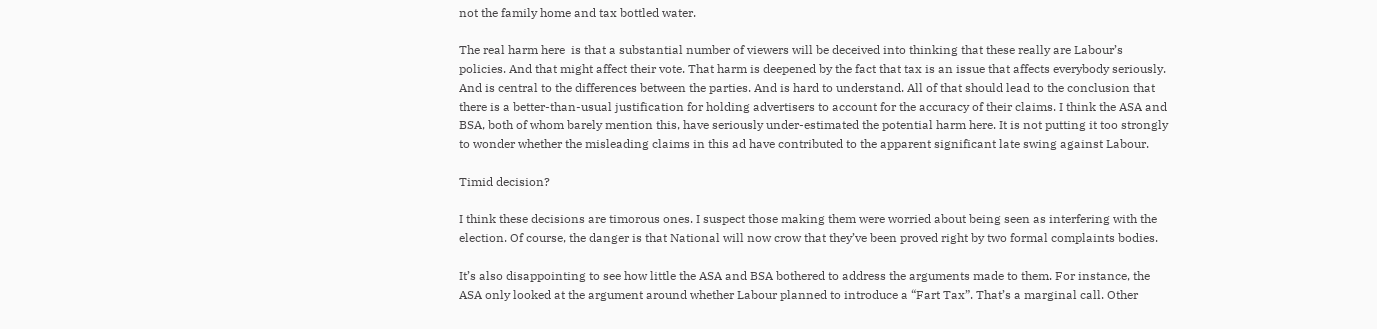not the family home and tax bottled water.

The real harm here  is that a substantial number of viewers will be deceived into thinking that these really are Labour’s policies. And that might affect their vote. That harm is deepened by the fact that tax is an issue that affects everybody seriously. And is central to the differences between the parties. And is hard to understand. All of that should lead to the conclusion that there is a better-than-usual justification for holding advertisers to account for the accuracy of their claims. I think the ASA and BSA, both of whom barely mention this, have seriously under-estimated the potential harm here. It is not putting it too strongly to wonder whether the misleading claims in this ad have contributed to the apparent significant late swing against Labour.

Timid decision?

I think these decisions are timorous ones. I suspect those making them were worried about being seen as interfering with the election. Of course, the danger is that National will now crow that they’ve been proved right by two formal complaints bodies.

It’s also disappointing to see how little the ASA and BSA bothered to address the arguments made to them. For instance, the ASA only looked at the argument around whether Labour planned to introduce a “Fart Tax”. That’s a marginal call. Other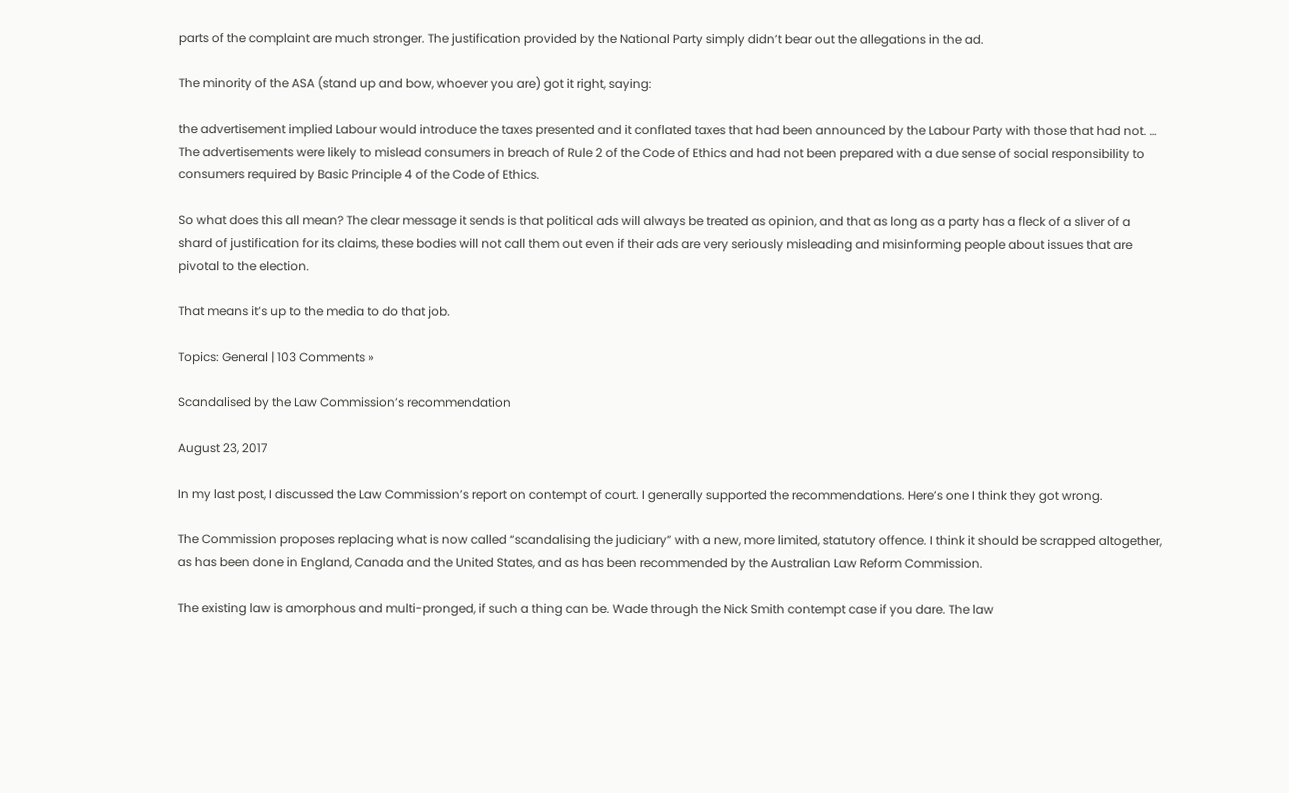parts of the complaint are much stronger. The justification provided by the National Party simply didn’t bear out the allegations in the ad.

The minority of the ASA (stand up and bow, whoever you are) got it right, saying:

the advertisement implied Labour would introduce the taxes presented and it conflated taxes that had been announced by the Labour Party with those that had not. … The advertisements were likely to mislead consumers in breach of Rule 2 of the Code of Ethics and had not been prepared with a due sense of social responsibility to consumers required by Basic Principle 4 of the Code of Ethics.

So what does this all mean? The clear message it sends is that political ads will always be treated as opinion, and that as long as a party has a fleck of a sliver of a shard of justification for its claims, these bodies will not call them out even if their ads are very seriously misleading and misinforming people about issues that are pivotal to the election.

That means it’s up to the media to do that job.

Topics: General | 103 Comments »

Scandalised by the Law Commission’s recommendation

August 23, 2017

In my last post, I discussed the Law Commission’s report on contempt of court. I generally supported the recommendations. Here’s one I think they got wrong.

The Commission proposes replacing what is now called “scandalising the judiciary” with a new, more limited, statutory offence. I think it should be scrapped altogether, as has been done in England, Canada and the United States, and as has been recommended by the Australian Law Reform Commission.

The existing law is amorphous and multi-pronged, if such a thing can be. Wade through the Nick Smith contempt case if you dare. The law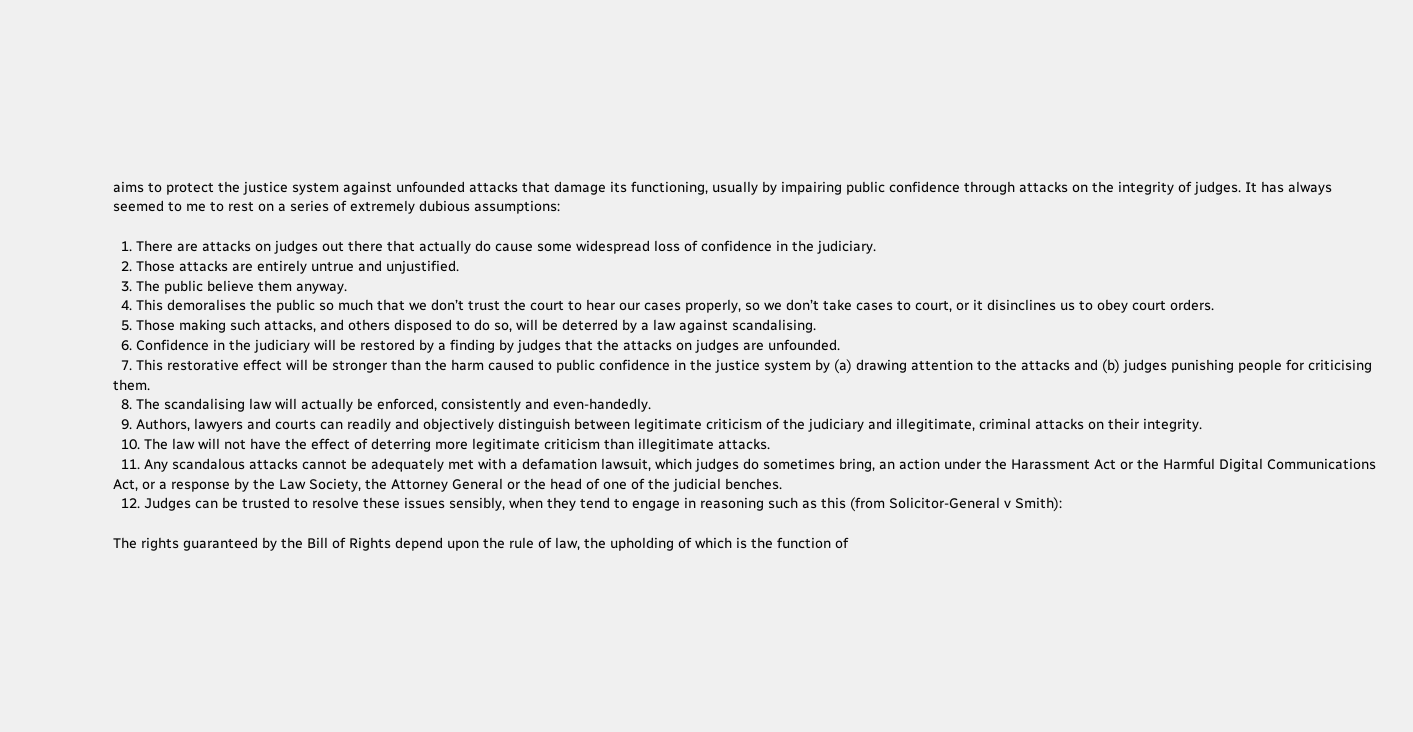aims to protect the justice system against unfounded attacks that damage its functioning, usually by impairing public confidence through attacks on the integrity of judges. It has always seemed to me to rest on a series of extremely dubious assumptions:

  1. There are attacks on judges out there that actually do cause some widespread loss of confidence in the judiciary.
  2. Those attacks are entirely untrue and unjustified.
  3. The public believe them anyway.
  4. This demoralises the public so much that we don’t trust the court to hear our cases properly, so we don’t take cases to court, or it disinclines us to obey court orders.
  5. Those making such attacks, and others disposed to do so, will be deterred by a law against scandalising.
  6. Confidence in the judiciary will be restored by a finding by judges that the attacks on judges are unfounded.
  7. This restorative effect will be stronger than the harm caused to public confidence in the justice system by (a) drawing attention to the attacks and (b) judges punishing people for criticising them.
  8. The scandalising law will actually be enforced, consistently and even-handedly.
  9. Authors, lawyers and courts can readily and objectively distinguish between legitimate criticism of the judiciary and illegitimate, criminal attacks on their integrity.
  10. The law will not have the effect of deterring more legitimate criticism than illegitimate attacks.
  11. Any scandalous attacks cannot be adequately met with a defamation lawsuit, which judges do sometimes bring, an action under the Harassment Act or the Harmful Digital Communications Act, or a response by the Law Society, the Attorney General or the head of one of the judicial benches.
  12. Judges can be trusted to resolve these issues sensibly, when they tend to engage in reasoning such as this (from Solicitor-General v Smith):

The rights guaranteed by the Bill of Rights depend upon the rule of law, the upholding of which is the function of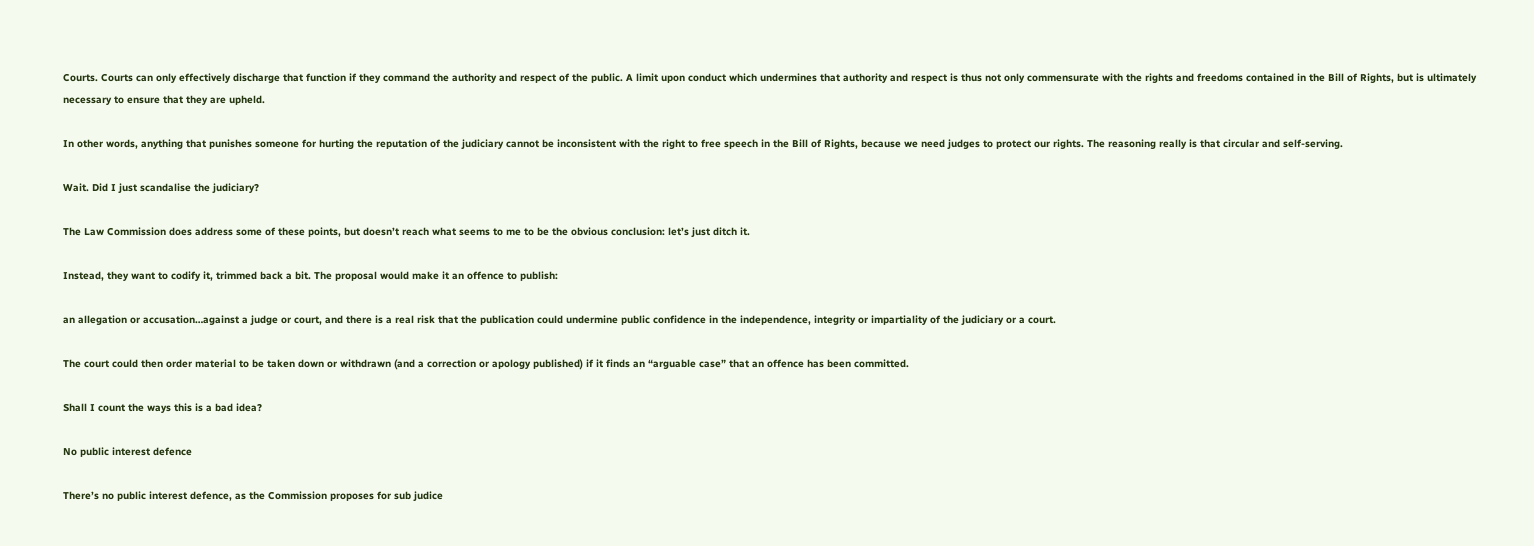Courts. Courts can only effectively discharge that function if they command the authority and respect of the public. A limit upon conduct which undermines that authority and respect is thus not only commensurate with the rights and freedoms contained in the Bill of Rights, but is ultimately necessary to ensure that they are upheld.

In other words, anything that punishes someone for hurting the reputation of the judiciary cannot be inconsistent with the right to free speech in the Bill of Rights, because we need judges to protect our rights. The reasoning really is that circular and self-serving.

Wait. Did I just scandalise the judiciary?

The Law Commission does address some of these points, but doesn’t reach what seems to me to be the obvious conclusion: let’s just ditch it.

Instead, they want to codify it, trimmed back a bit. The proposal would make it an offence to publish:

an allegation or accusation…against a judge or court, and there is a real risk that the publication could undermine public confidence in the independence, integrity or impartiality of the judiciary or a court.

The court could then order material to be taken down or withdrawn (and a correction or apology published) if it finds an “arguable case” that an offence has been committed.

Shall I count the ways this is a bad idea?

No public interest defence

There’s no public interest defence, as the Commission proposes for sub judice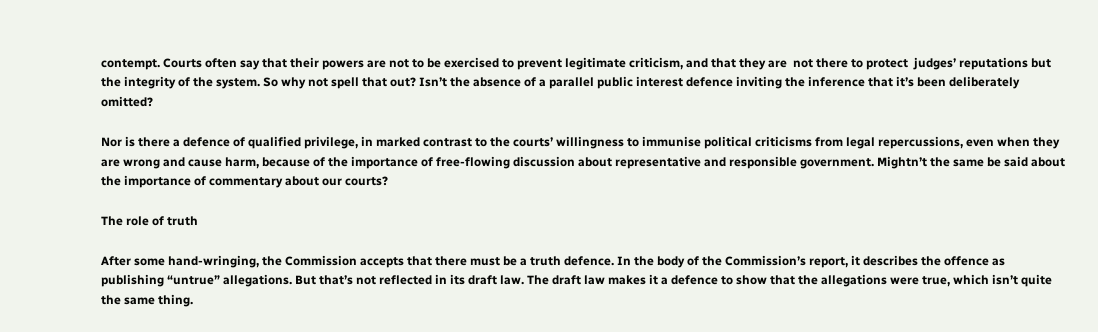contempt. Courts often say that their powers are not to be exercised to prevent legitimate criticism, and that they are  not there to protect  judges’ reputations but the integrity of the system. So why not spell that out? Isn’t the absence of a parallel public interest defence inviting the inference that it’s been deliberately omitted?

Nor is there a defence of qualified privilege, in marked contrast to the courts’ willingness to immunise political criticisms from legal repercussions, even when they are wrong and cause harm, because of the importance of free-flowing discussion about representative and responsible government. Mightn’t the same be said about the importance of commentary about our courts?

The role of truth

After some hand-wringing, the Commission accepts that there must be a truth defence. In the body of the Commission’s report, it describes the offence as publishing “untrue” allegations. But that’s not reflected in its draft law. The draft law makes it a defence to show that the allegations were true, which isn’t quite the same thing.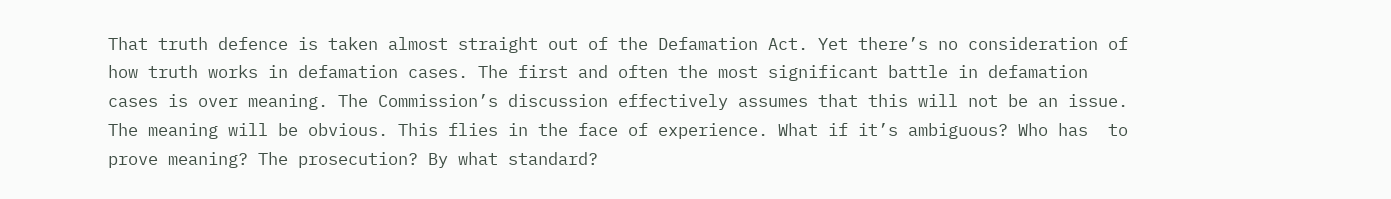That truth defence is taken almost straight out of the Defamation Act. Yet there’s no consideration of how truth works in defamation cases. The first and often the most significant battle in defamation cases is over meaning. The Commission’s discussion effectively assumes that this will not be an issue. The meaning will be obvious. This flies in the face of experience. What if it’s ambiguous? Who has  to prove meaning? The prosecution? By what standard?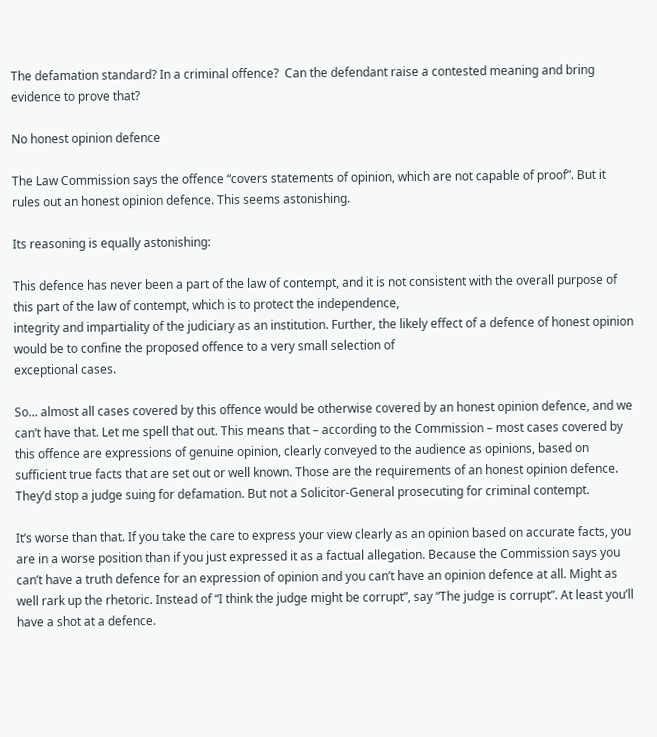The defamation standard? In a criminal offence?  Can the defendant raise a contested meaning and bring evidence to prove that?

No honest opinion defence

The Law Commission says the offence “covers statements of opinion, which are not capable of proof”. But it rules out an honest opinion defence. This seems astonishing.

Its reasoning is equally astonishing:

This defence has never been a part of the law of contempt, and it is not consistent with the overall purpose of this part of the law of contempt, which is to protect the independence,
integrity and impartiality of the judiciary as an institution. Further, the likely effect of a defence of honest opinion would be to confine the proposed offence to a very small selection of
exceptional cases.

So… almost all cases covered by this offence would be otherwise covered by an honest opinion defence, and we can’t have that. Let me spell that out. This means that – according to the Commission – most cases covered by this offence are expressions of genuine opinion, clearly conveyed to the audience as opinions, based on sufficient true facts that are set out or well known. Those are the requirements of an honest opinion defence. They’d stop a judge suing for defamation. But not a Solicitor-General prosecuting for criminal contempt.

It’s worse than that. If you take the care to express your view clearly as an opinion based on accurate facts, you are in a worse position than if you just expressed it as a factual allegation. Because the Commission says you can’t have a truth defence for an expression of opinion and you can’t have an opinion defence at all. Might as well rark up the rhetoric. Instead of “I think the judge might be corrupt”, say “The judge is corrupt”. At least you’ll have a shot at a defence.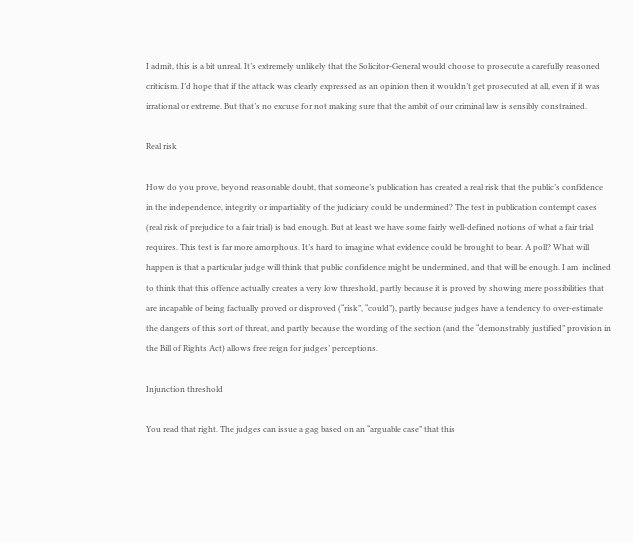I admit, this is a bit unreal. It’s extremely unlikely that the Solicitor-General would choose to prosecute a carefully reasoned criticism. I’d hope that if the attack was clearly expressed as an opinion then it wouldn’t get prosecuted at all, even if it was irrational or extreme. But that’s no excuse for not making sure that the ambit of our criminal law is sensibly constrained.

Real risk

How do you prove, beyond reasonable doubt, that someone’s publication has created a real risk that the public’s confidence in the independence, integrity or impartiality of the judiciary could be undermined? The test in publication contempt cases (real risk of prejudice to a fair trial) is bad enough. But at least we have some fairly well-defined notions of what a fair trial requires. This test is far more amorphous. It’s hard to imagine what evidence could be brought to bear. A poll? What will happen is that a particular judge will think that public confidence might be undermined, and that will be enough. I am  inclined to think that this offence actually creates a very low threshold, partly because it is proved by showing mere possibilities that are incapable of being factually proved or disproved (“risk”, “could”), partly because judges have a tendency to over-estimate the dangers of this sort of threat, and partly because the wording of the section (and the “demonstrably justified” provision in the Bill of Rights Act) allows free reign for judges’ perceptions.

Injunction threshold

You read that right. The judges can issue a gag based on an “arguable case” that this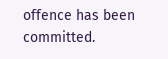offence has been committed.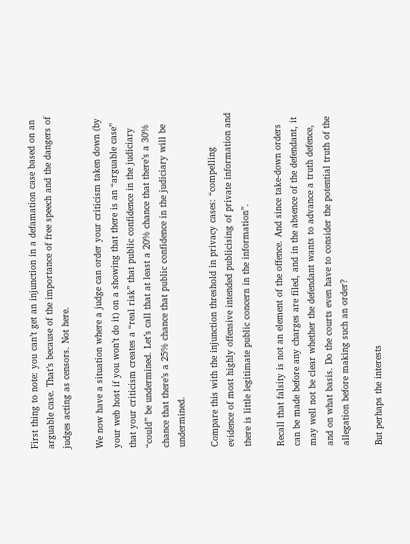First thing to note: you can’t get an injunction in a defamation case based on an arguable case. That’s because of the importance of free speech and the dangers of judges acting as censors. Not here.

We now have a situation where a judge can order your criticism taken down (by your web host if you won’t do it) on a showing that there is an “arguable case” that your criticism creates a “real risk” that public confidence in the judiciary “could” be undermined. Let’s call that at least a 20% chance that there’s a 30% chance that there’s a 25% chance that public confidence in the judiciary will be undermined.

Compare this with the injunction threshold in privacy cases: “compelling evidence of most highly offensive intended publicising of private information and there is little legitimate public concern in the information”.

Recall that falsity is not an element of the offence. And since take-down orders can be made before any charges are filed, and in the absence of the defendant, it may well not be clear whether the defendant wants to advance a truth defence, and on what basis. Do the courts even have to consider the potential truth of the allegation before making such an order?

But perhaps the interests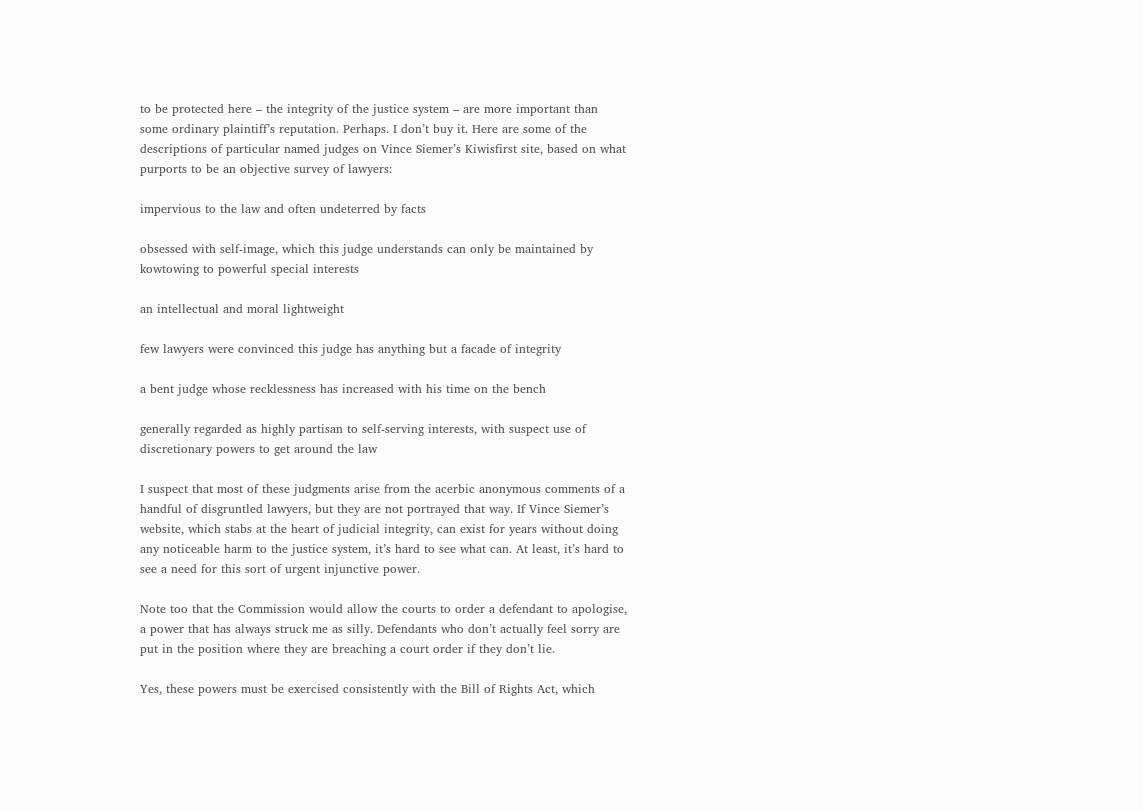to be protected here – the integrity of the justice system – are more important than some ordinary plaintiff’s reputation. Perhaps. I don’t buy it. Here are some of the descriptions of particular named judges on Vince Siemer’s Kiwisfirst site, based on what purports to be an objective survey of lawyers:

impervious to the law and often undeterred by facts

obsessed with self-image, which this judge understands can only be maintained by kowtowing to powerful special interests

an intellectual and moral lightweight

few lawyers were convinced this judge has anything but a facade of integrity

a bent judge whose recklessness has increased with his time on the bench

generally regarded as highly partisan to self-serving interests, with suspect use of discretionary powers to get around the law

I suspect that most of these judgments arise from the acerbic anonymous comments of a handful of disgruntled lawyers, but they are not portrayed that way. If Vince Siemer’s website, which stabs at the heart of judicial integrity, can exist for years without doing any noticeable harm to the justice system, it’s hard to see what can. At least, it’s hard to see a need for this sort of urgent injunctive power.

Note too that the Commission would allow the courts to order a defendant to apologise, a power that has always struck me as silly. Defendants who don’t actually feel sorry are put in the position where they are breaching a court order if they don’t lie.

Yes, these powers must be exercised consistently with the Bill of Rights Act, which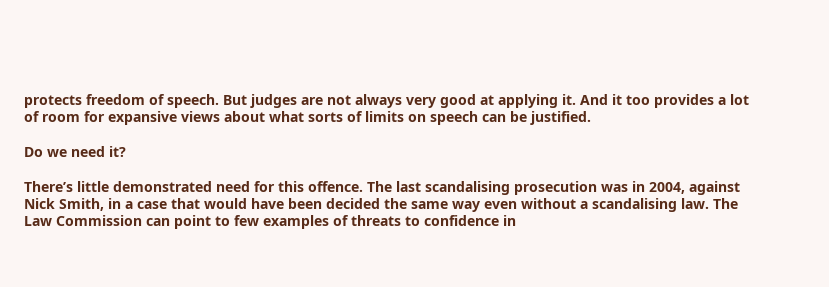protects freedom of speech. But judges are not always very good at applying it. And it too provides a lot of room for expansive views about what sorts of limits on speech can be justified.

Do we need it?

There’s little demonstrated need for this offence. The last scandalising prosecution was in 2004, against Nick Smith, in a case that would have been decided the same way even without a scandalising law. The Law Commission can point to few examples of threats to confidence in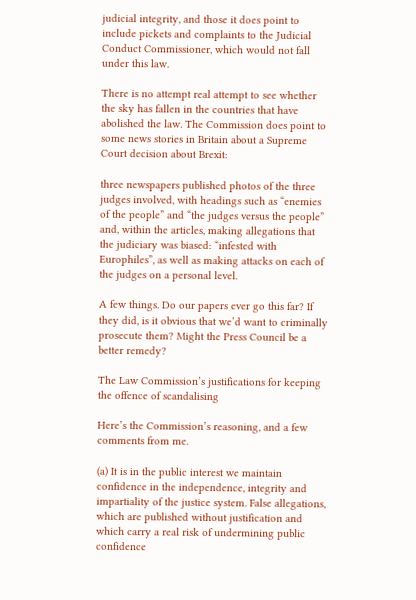judicial integrity, and those it does point to include pickets and complaints to the Judicial Conduct Commissioner, which would not fall under this law.

There is no attempt real attempt to see whether the sky has fallen in the countries that have abolished the law. The Commission does point to some news stories in Britain about a Supreme Court decision about Brexit:

three newspapers published photos of the three judges involved, with headings such as “enemies of the people” and “the judges versus the people” and, within the articles, making allegations that the judiciary was biased: “infested with Europhiles”, as well as making attacks on each of the judges on a personal level.

A few things. Do our papers ever go this far? If they did, is it obvious that we’d want to criminally prosecute them? Might the Press Council be a better remedy?

The Law Commission’s justifications for keeping the offence of scandalising

Here’s the Commission’s reasoning, and a few comments from me.

(a) It is in the public interest we maintain confidence in the independence, integrity and impartiality of the justice system. False allegations, which are published without justification and which carry a real risk of undermining public confidence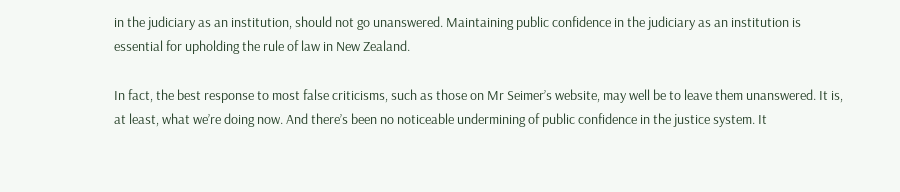in the judiciary as an institution, should not go unanswered. Maintaining public confidence in the judiciary as an institution is essential for upholding the rule of law in New Zealand.

In fact, the best response to most false criticisms, such as those on Mr Seimer’s website, may well be to leave them unanswered. It is, at least, what we’re doing now. And there’s been no noticeable undermining of public confidence in the justice system. It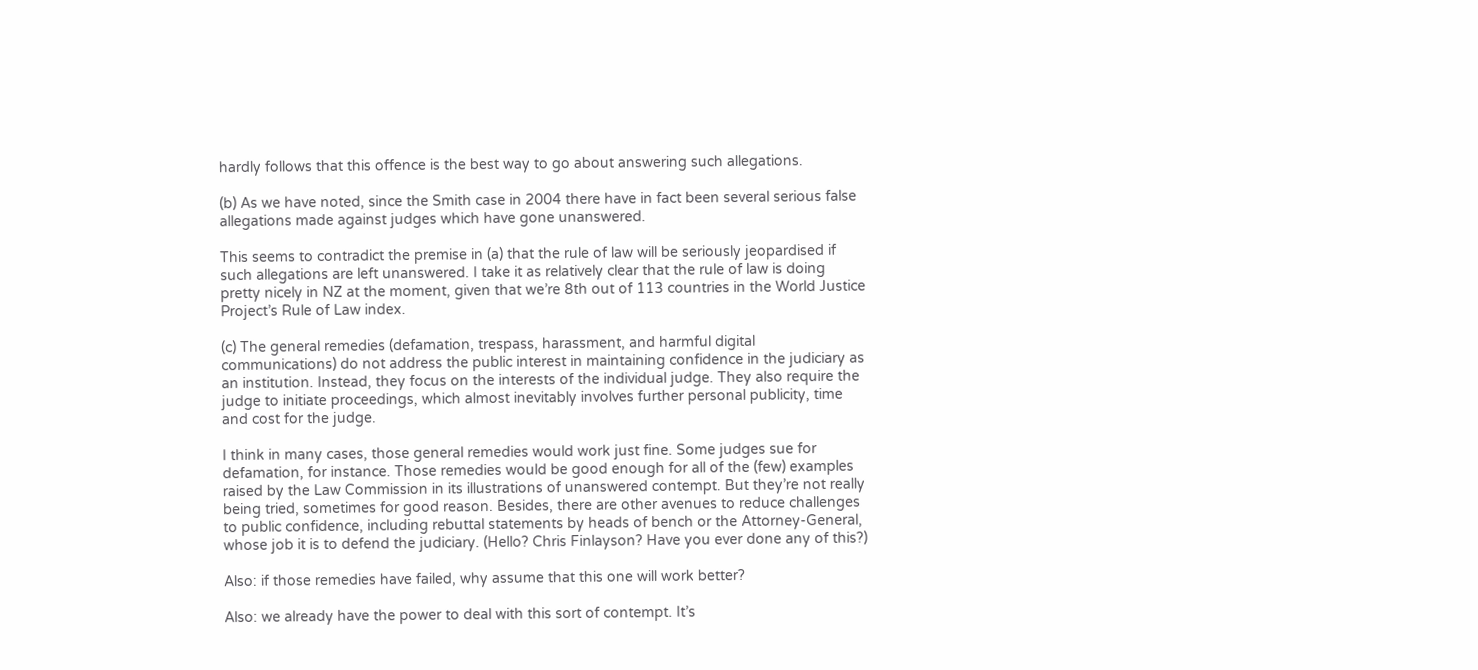hardly follows that this offence is the best way to go about answering such allegations.

(b) As we have noted, since the Smith case in 2004 there have in fact been several serious false allegations made against judges which have gone unanswered.

This seems to contradict the premise in (a) that the rule of law will be seriously jeopardised if such allegations are left unanswered. I take it as relatively clear that the rule of law is doing pretty nicely in NZ at the moment, given that we’re 8th out of 113 countries in the World Justice Project’s Rule of Law index.

(c) The general remedies (defamation, trespass, harassment, and harmful digital communications) do not address the public interest in maintaining confidence in the judiciary as an institution. Instead, they focus on the interests of the individual judge. They also require the judge to initiate proceedings, which almost inevitably involves further personal publicity, time and cost for the judge.

I think in many cases, those general remedies would work just fine. Some judges sue for defamation, for instance. Those remedies would be good enough for all of the (few) examples raised by the Law Commission in its illustrations of unanswered contempt. But they’re not really being tried, sometimes for good reason. Besides, there are other avenues to reduce challenges to public confidence, including rebuttal statements by heads of bench or the Attorney-General, whose job it is to defend the judiciary. (Hello? Chris Finlayson? Have you ever done any of this?)

Also: if those remedies have failed, why assume that this one will work better?

Also: we already have the power to deal with this sort of contempt. It’s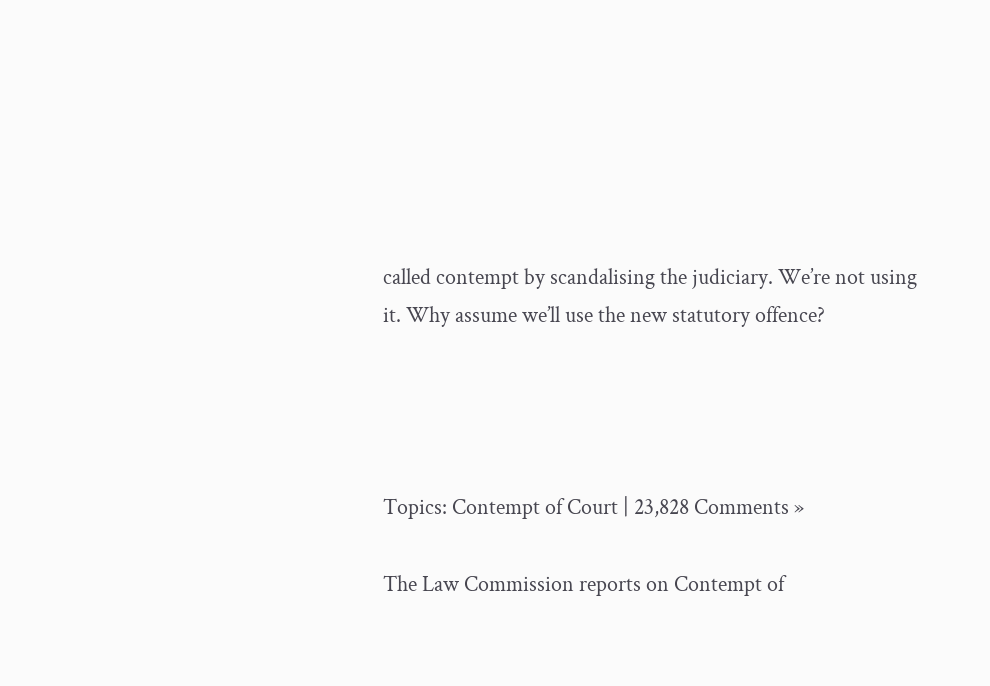called contempt by scandalising the judiciary. We’re not using it. Why assume we’ll use the new statutory offence?




Topics: Contempt of Court | 23,828 Comments »

The Law Commission reports on Contempt of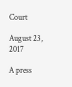Court

August 23, 2017

A press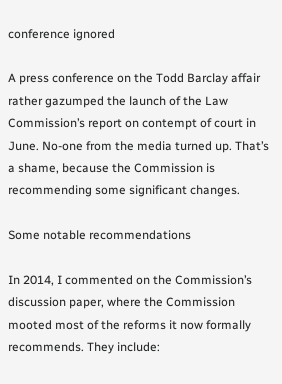conference ignored

A press conference on the Todd Barclay affair rather gazumped the launch of the Law Commission’s report on contempt of court in June. No-one from the media turned up. That’s a shame, because the Commission is recommending some significant changes.

Some notable recommendations

In 2014, I commented on the Commission’s discussion paper, where the Commission mooted most of the reforms it now formally recommends. They include: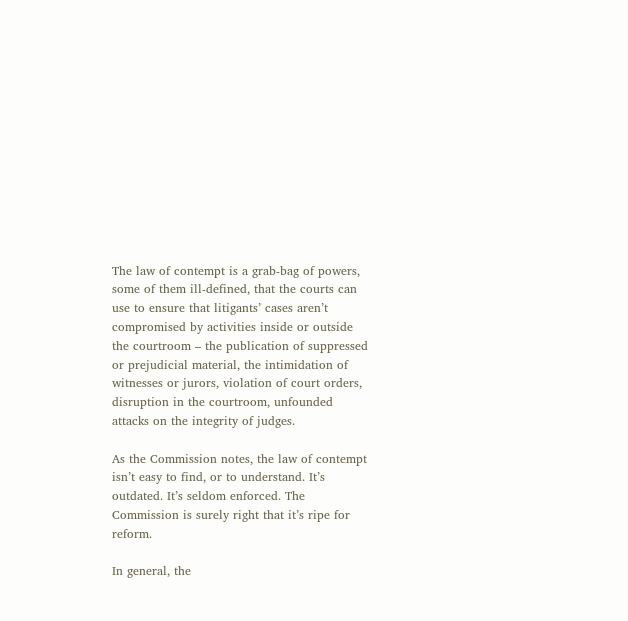The law of contempt is a grab-bag of powers, some of them ill-defined, that the courts can use to ensure that litigants’ cases aren’t compromised by activities inside or outside the courtroom – the publication of suppressed or prejudicial material, the intimidation of witnesses or jurors, violation of court orders, disruption in the courtroom, unfounded attacks on the integrity of judges.

As the Commission notes, the law of contempt isn’t easy to find, or to understand. It’s outdated. It’s seldom enforced. The Commission is surely right that it’s ripe for reform.

In general, the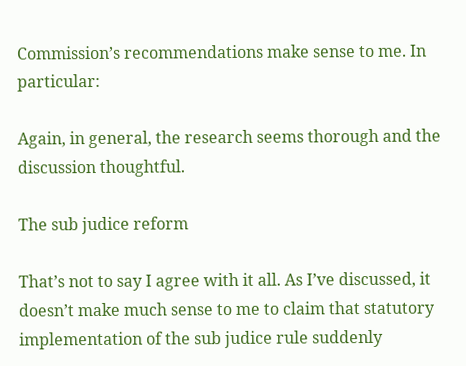Commission’s recommendations make sense to me. In particular:

Again, in general, the research seems thorough and the discussion thoughtful.

The sub judice reform

That’s not to say I agree with it all. As I’ve discussed, it doesn’t make much sense to me to claim that statutory implementation of the sub judice rule suddenly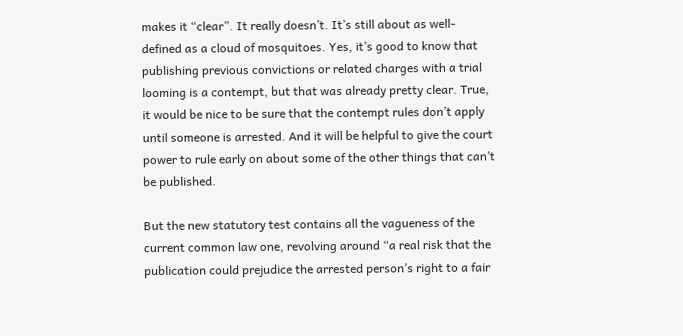makes it “clear”. It really doesn’t. It’s still about as well-defined as a cloud of mosquitoes. Yes, it’s good to know that publishing previous convictions or related charges with a trial looming is a contempt, but that was already pretty clear. True, it would be nice to be sure that the contempt rules don’t apply until someone is arrested. And it will be helpful to give the court power to rule early on about some of the other things that can’t be published.

But the new statutory test contains all the vagueness of the current common law one, revolving around “a real risk that the publication could prejudice the arrested person’s right to a fair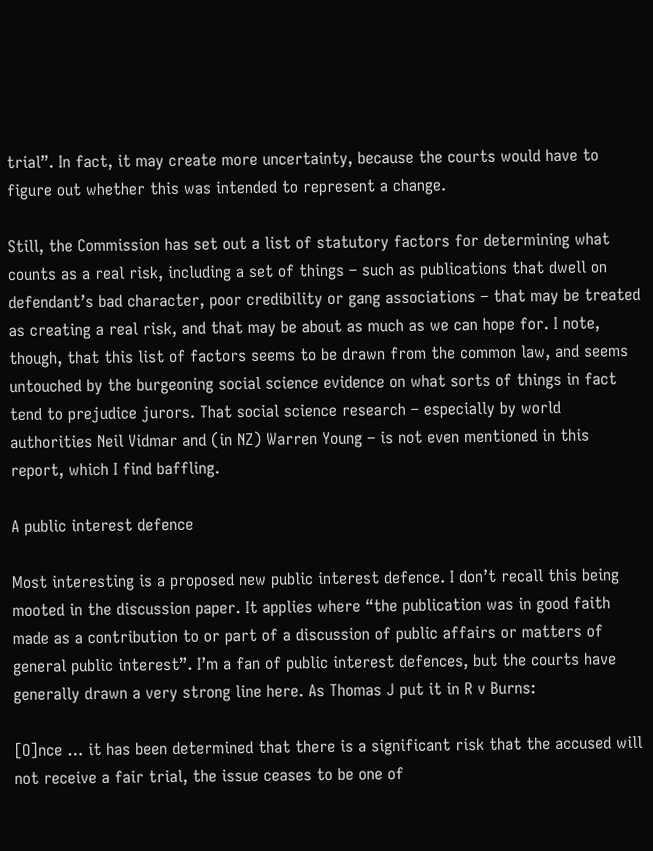trial”. In fact, it may create more uncertainty, because the courts would have to figure out whether this was intended to represent a change.

Still, the Commission has set out a list of statutory factors for determining what counts as a real risk, including a set of things – such as publications that dwell on defendant’s bad character, poor credibility or gang associations – that may be treated as creating a real risk, and that may be about as much as we can hope for. I note, though, that this list of factors seems to be drawn from the common law, and seems untouched by the burgeoning social science evidence on what sorts of things in fact tend to prejudice jurors. That social science research – especially by world authorities Neil Vidmar and (in NZ) Warren Young – is not even mentioned in this report, which I find baffling.

A public interest defence

Most interesting is a proposed new public interest defence. I don’t recall this being mooted in the discussion paper. It applies where “the publication was in good faith made as a contribution to or part of a discussion of public affairs or matters of general public interest”. I’m a fan of public interest defences, but the courts have generally drawn a very strong line here. As Thomas J put it in R v Burns:

[O]nce … it has been determined that there is a significant risk that the accused will not receive a fair trial, the issue ceases to be one of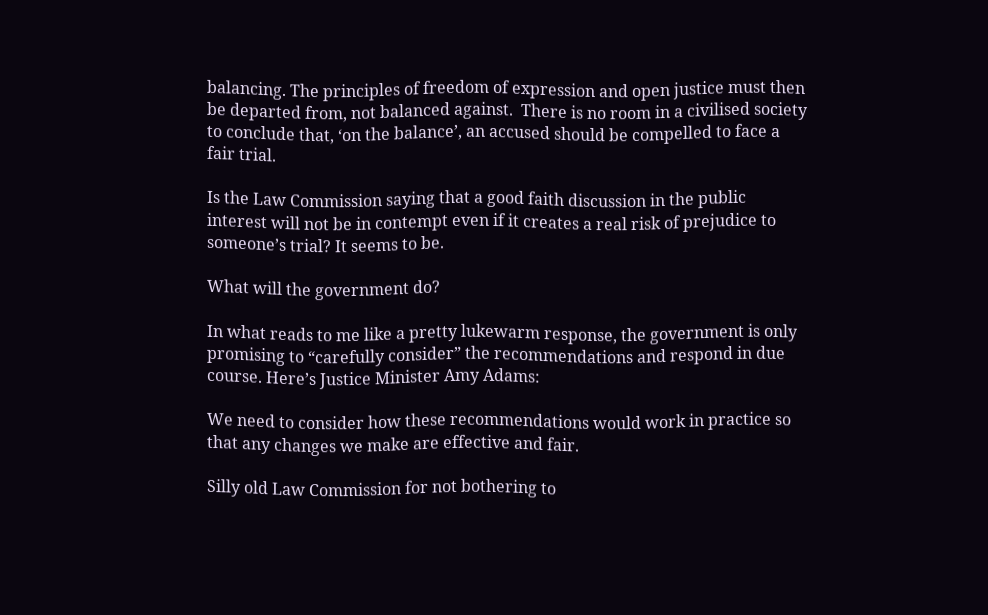balancing. The principles of freedom of expression and open justice must then be departed from, not balanced against.  There is no room in a civilised society to conclude that, ‘on the balance’, an accused should be compelled to face a fair trial.

Is the Law Commission saying that a good faith discussion in the public interest will not be in contempt even if it creates a real risk of prejudice to someone’s trial? It seems to be.

What will the government do?

In what reads to me like a pretty lukewarm response, the government is only promising to “carefully consider” the recommendations and respond in due course. Here’s Justice Minister Amy Adams:

We need to consider how these recommendations would work in practice so that any changes we make are effective and fair.

Silly old Law Commission for not bothering to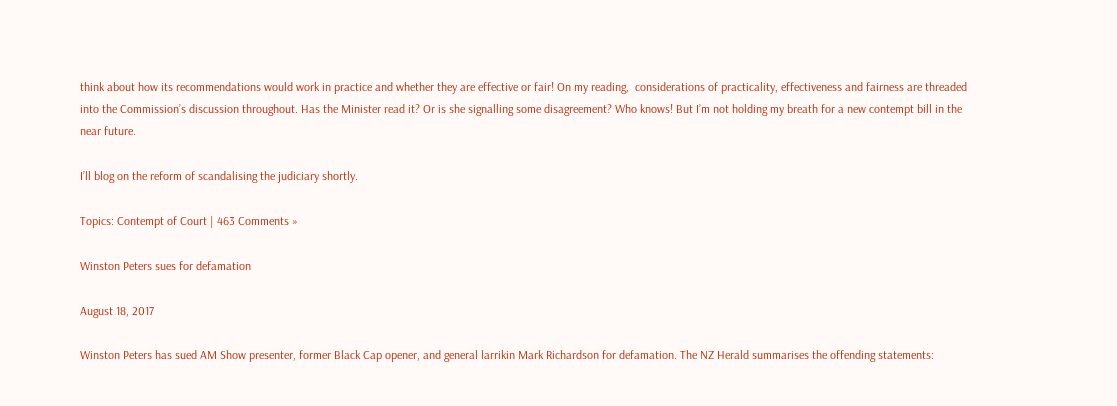think about how its recommendations would work in practice and whether they are effective or fair! On my reading,  considerations of practicality, effectiveness and fairness are threaded into the Commission’s discussion throughout. Has the Minister read it? Or is she signalling some disagreement? Who knows! But I’m not holding my breath for a new contempt bill in the near future.

I’ll blog on the reform of scandalising the judiciary shortly.

Topics: Contempt of Court | 463 Comments »

Winston Peters sues for defamation

August 18, 2017

Winston Peters has sued AM Show presenter, former Black Cap opener, and general larrikin Mark Richardson for defamation. The NZ Herald summarises the offending statements: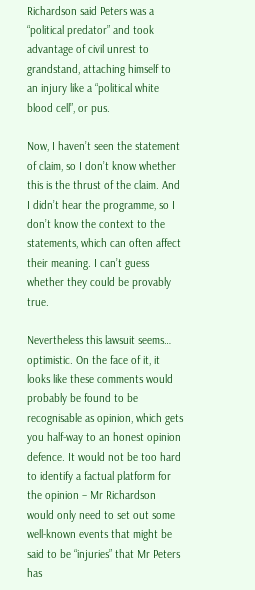Richardson said Peters was a “political predator” and took advantage of civil unrest to grandstand, attaching himself to an injury like a “political white blood cell”, or pus.

Now, I haven’t seen the statement of claim, so I don’t know whether this is the thrust of the claim. And I didn’t hear the programme, so I don’t know the context to the statements, which can often affect their meaning. I can’t guess whether they could be provably true.

Nevertheless this lawsuit seems… optimistic. On the face of it, it looks like these comments would probably be found to be recognisable as opinion, which gets you half-way to an honest opinion defence. It would not be too hard to identify a factual platform for the opinion – Mr Richardson would only need to set out some well-known events that might be said to be “injuries” that Mr Peters has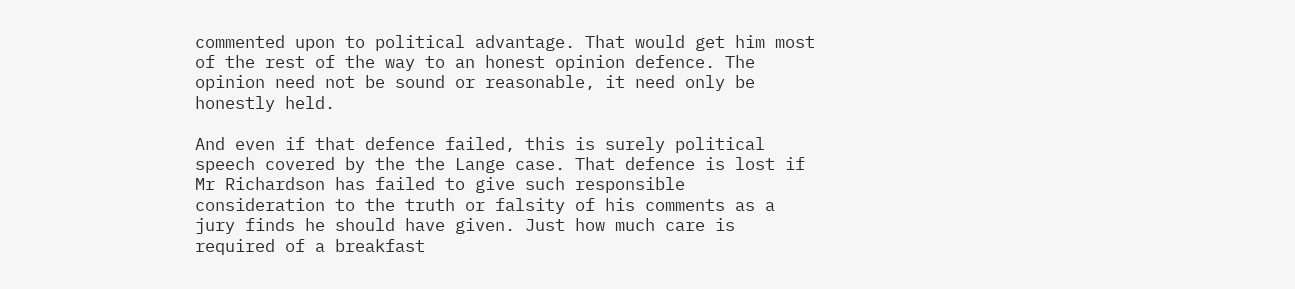commented upon to political advantage. That would get him most of the rest of the way to an honest opinion defence. The opinion need not be sound or reasonable, it need only be honestly held.

And even if that defence failed, this is surely political speech covered by the the Lange case. That defence is lost if Mr Richardson has failed to give such responsible consideration to the truth or falsity of his comments as a jury finds he should have given. Just how much care is required of a breakfast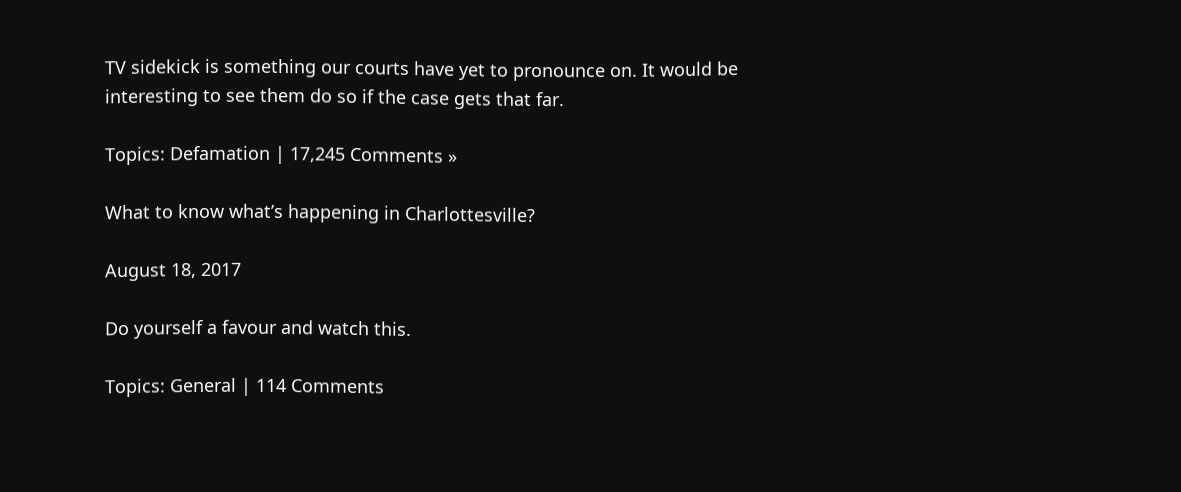TV sidekick is something our courts have yet to pronounce on. It would be interesting to see them do so if the case gets that far.

Topics: Defamation | 17,245 Comments »

What to know what’s happening in Charlottesville?

August 18, 2017

Do yourself a favour and watch this.

Topics: General | 114 Comments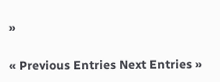»

« Previous Entries Next Entries »